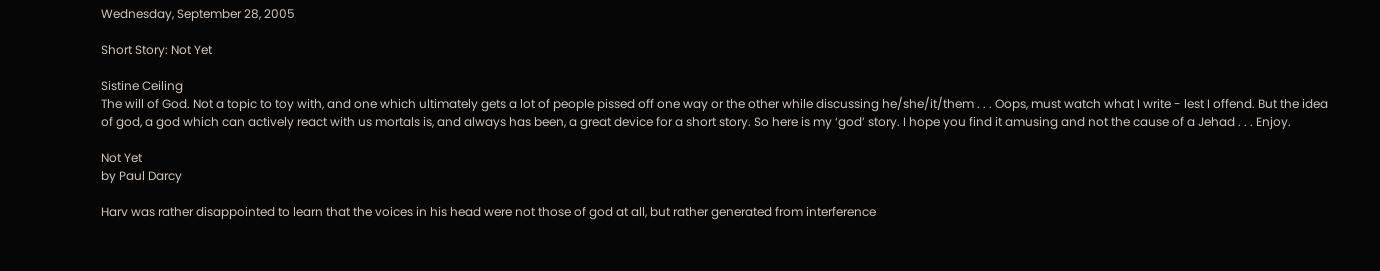Wednesday, September 28, 2005

Short Story: Not Yet

Sistine Ceiling
The will of God. Not a topic to toy with, and one which ultimately gets a lot of people pissed off one way or the other while discussing he/she/it/them . . . Oops, must watch what I write - lest I offend. But the idea of god, a god which can actively react with us mortals is, and always has been, a great device for a short story. So here is my ‘god’ story. I hope you find it amusing and not the cause of a Jehad . . . Enjoy.

Not Yet
by Paul Darcy

Harv was rather disappointed to learn that the voices in his head were not those of god at all, but rather generated from interference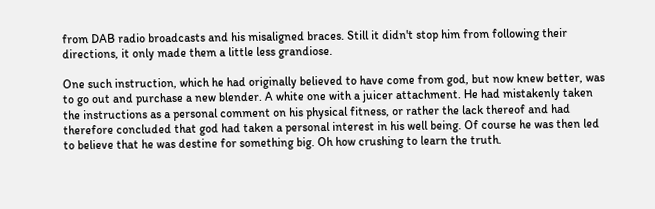from DAB radio broadcasts and his misaligned braces. Still it didn't stop him from following their directions, it only made them a little less grandiose.

One such instruction, which he had originally believed to have come from god, but now knew better, was to go out and purchase a new blender. A white one with a juicer attachment. He had mistakenly taken the instructions as a personal comment on his physical fitness, or rather the lack thereof and had therefore concluded that god had taken a personal interest in his well being. Of course he was then led to believe that he was destine for something big. Oh how crushing to learn the truth.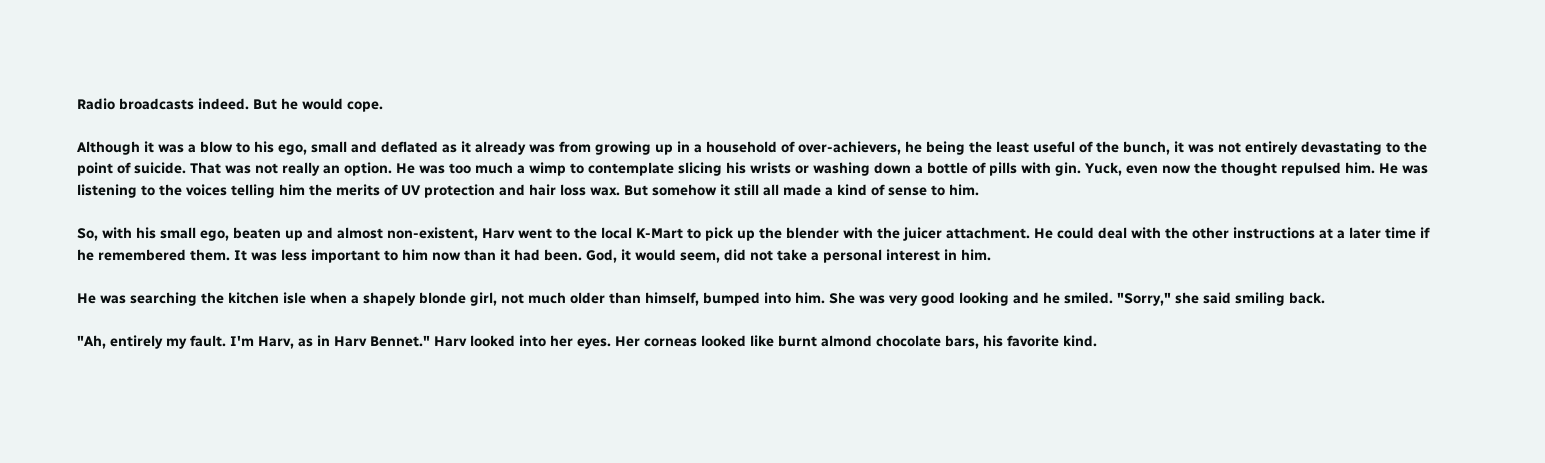Radio broadcasts indeed. But he would cope.

Although it was a blow to his ego, small and deflated as it already was from growing up in a household of over-achievers, he being the least useful of the bunch, it was not entirely devastating to the point of suicide. That was not really an option. He was too much a wimp to contemplate slicing his wrists or washing down a bottle of pills with gin. Yuck, even now the thought repulsed him. He was listening to the voices telling him the merits of UV protection and hair loss wax. But somehow it still all made a kind of sense to him.

So, with his small ego, beaten up and almost non-existent, Harv went to the local K-Mart to pick up the blender with the juicer attachment. He could deal with the other instructions at a later time if he remembered them. It was less important to him now than it had been. God, it would seem, did not take a personal interest in him.

He was searching the kitchen isle when a shapely blonde girl, not much older than himself, bumped into him. She was very good looking and he smiled. "Sorry," she said smiling back.

"Ah, entirely my fault. I'm Harv, as in Harv Bennet." Harv looked into her eyes. Her corneas looked like burnt almond chocolate bars, his favorite kind.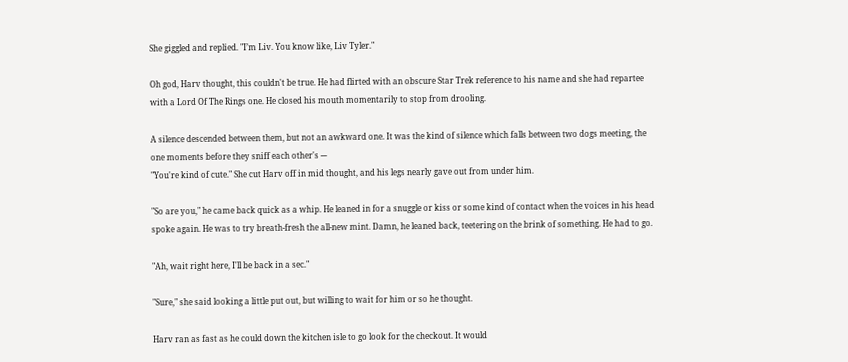She giggled and replied. "I’m Liv. You know like, Liv Tyler."

Oh god, Harv thought, this couldn't be true. He had flirted with an obscure Star Trek reference to his name and she had repartee with a Lord Of The Rings one. He closed his mouth momentarily to stop from drooling.

A silence descended between them, but not an awkward one. It was the kind of silence which falls between two dogs meeting, the one moments before they sniff each other's ---
"You're kind of cute." She cut Harv off in mid thought, and his legs nearly gave out from under him.

"So are you," he came back quick as a whip. He leaned in for a snuggle or kiss or some kind of contact when the voices in his head spoke again. He was to try breath-fresh the all-new mint. Damn, he leaned back, teetering on the brink of something. He had to go.

"Ah, wait right here, I'll be back in a sec."

"Sure," she said looking a little put out, but willing to wait for him or so he thought.

Harv ran as fast as he could down the kitchen isle to go look for the checkout. It would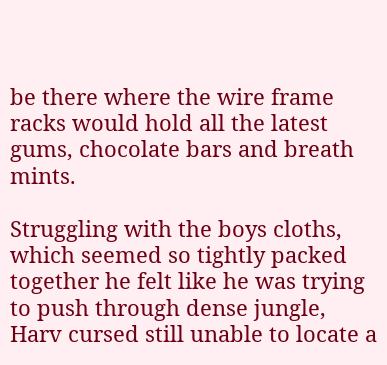be there where the wire frame racks would hold all the latest gums, chocolate bars and breath mints.

Struggling with the boys cloths, which seemed so tightly packed together he felt like he was trying to push through dense jungle, Harv cursed still unable to locate a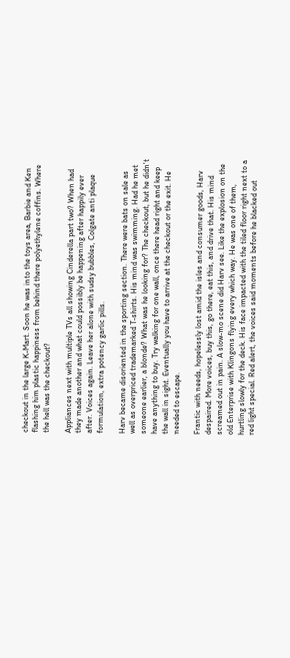checkout in the large K-Mart. Soon he was into the toys area, Barbie and Ken flashing him plastic happiness from behind there polyethylene coffins. Where the hell was the checkout?

Appliances next with multiple TVs all showing Cinderella part two? When had they made another and what could possibly be happening after happily ever after. Voices again. Leave her alone with sudsy bubbles, Colgate anti plaque formulation, extra potency garlic pills.

Harv became disoriented in the sporting section. There were bats on sale as well as overpriced trademarked T-shirts. His mind was swimming. Had he met someone earlier, a blonde? What was he looking for? The checkout, but he didn't have anything to buy. Try walking for one wall, once there head right and keep the wall in sight. Eventually you have to arrive at the checkout or the exit. He needed to escape.

Frantic with needs, hopelessly lost amid the isles and consumer goods, Harv despaired. More voices, buy this, go there, eat this, and drive that. His mind screamed out in pain. A slow-mo scene did Harv see. Like the explosion on the old Enterprise with Klingons flying every which way. He was one of them, hurtling slowly for the deck. His face impacted with the tiled floor right next to a red light special. Red alert, the voices said moments before he blacked out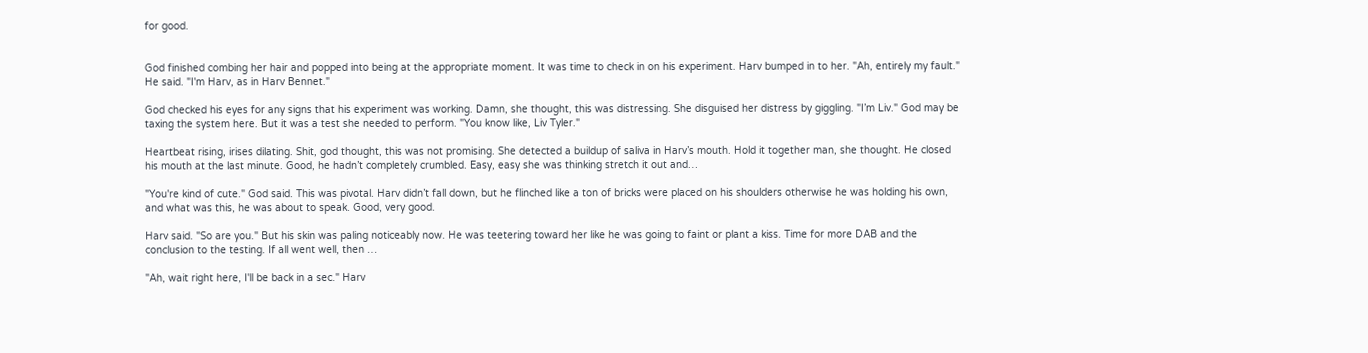for good.


God finished combing her hair and popped into being at the appropriate moment. It was time to check in on his experiment. Harv bumped in to her. "Ah, entirely my fault." He said. "I'm Harv, as in Harv Bennet."

God checked his eyes for any signs that his experiment was working. Damn, she thought, this was distressing. She disguised her distress by giggling. "I’m Liv." God may be taxing the system here. But it was a test she needed to perform. "You know like, Liv Tyler."

Heartbeat rising, irises dilating. Shit, god thought, this was not promising. She detected a buildup of saliva in Harv’s mouth. Hold it together man, she thought. He closed his mouth at the last minute. Good, he hadn’t completely crumbled. Easy, easy she was thinking stretch it out and…

"You're kind of cute." God said. This was pivotal. Harv didn’t fall down, but he flinched like a ton of bricks were placed on his shoulders otherwise he was holding his own, and what was this, he was about to speak. Good, very good.

Harv said. "So are you." But his skin was paling noticeably now. He was teetering toward her like he was going to faint or plant a kiss. Time for more DAB and the conclusion to the testing. If all went well, then …

"Ah, wait right here, I'll be back in a sec." Harv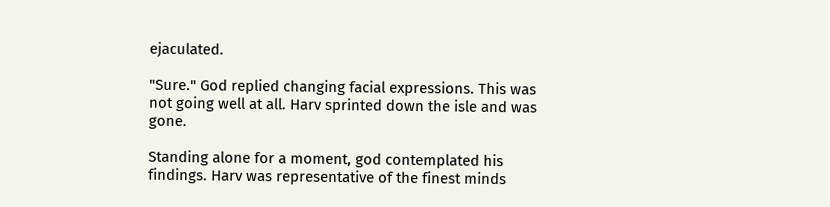ejaculated.

"Sure." God replied changing facial expressions. This was not going well at all. Harv sprinted down the isle and was gone.

Standing alone for a moment, god contemplated his findings. Harv was representative of the finest minds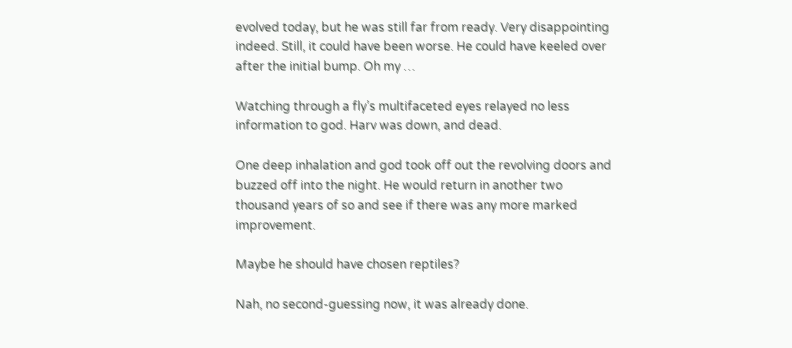evolved today, but he was still far from ready. Very disappointing indeed. Still, it could have been worse. He could have keeled over after the initial bump. Oh my …

Watching through a fly’s multifaceted eyes relayed no less information to god. Harv was down, and dead.

One deep inhalation and god took off out the revolving doors and buzzed off into the night. He would return in another two thousand years of so and see if there was any more marked improvement.

Maybe he should have chosen reptiles?

Nah, no second-guessing now, it was already done.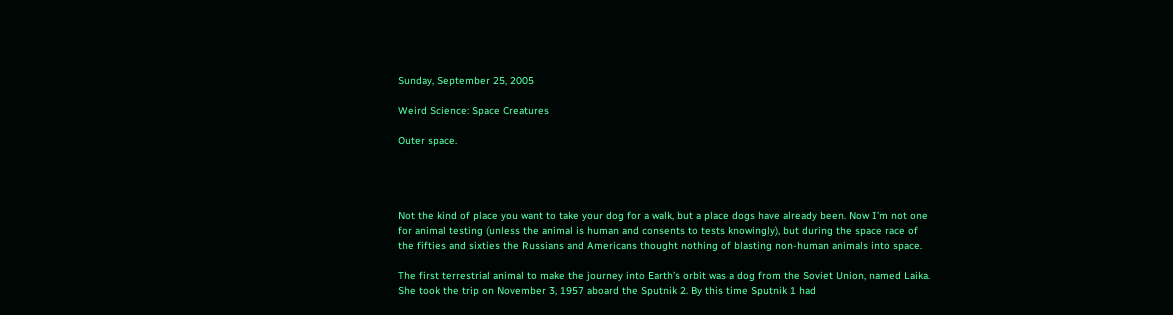Sunday, September 25, 2005

Weird Science: Space Creatures

Outer space.




Not the kind of place you want to take your dog for a walk, but a place dogs have already been. Now I’m not one for animal testing (unless the animal is human and consents to tests knowingly), but during the space race of the fifties and sixties the Russians and Americans thought nothing of blasting non-human animals into space.

The first terrestrial animal to make the journey into Earth’s orbit was a dog from the Soviet Union, named Laika. She took the trip on November 3, 1957 aboard the Sputnik 2. By this time Sputnik 1 had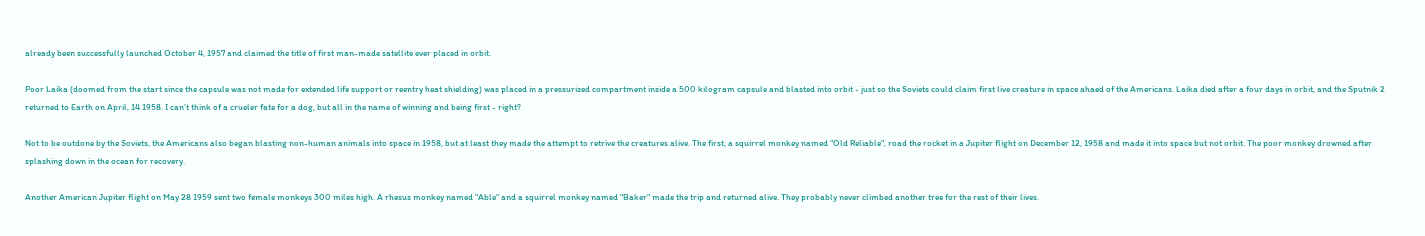already been successfully launched October 4, 1957 and claimed the title of first man-made satellite ever placed in orbit.

Poor Laika (doomed from the start since the capsule was not made for extended life support or reentry heat shielding) was placed in a pressurized compartment inside a 500 kilogram capsule and blasted into orbit - just so the Soviets could claim first live creature in space ahaed of the Americans. Laika died after a four days in orbit, and the Sputnik 2 returned to Earth on April, 14 1958. I can’t think of a crueler fate for a dog, but all in the name of winning and being first - right?

Not to be outdone by the Soviets, the Americans also began blasting non-human animals into space in 1958, but at least they made the attempt to retrive the creatures alive. The first, a squirrel monkey named "Old Reliable", road the rocket in a Jupiter flight on December 12, 1958 and made it into space but not orbit. The poor monkey drowned after splashing down in the ocean for recovery.

Another American Jupiter flight on May 28 1959 sent two female monkeys 300 miles high. A rhesus monkey named "Able" and a squirrel monkey named "Baker" made the trip and returned alive. They probably never climbed another tree for the rest of their lives.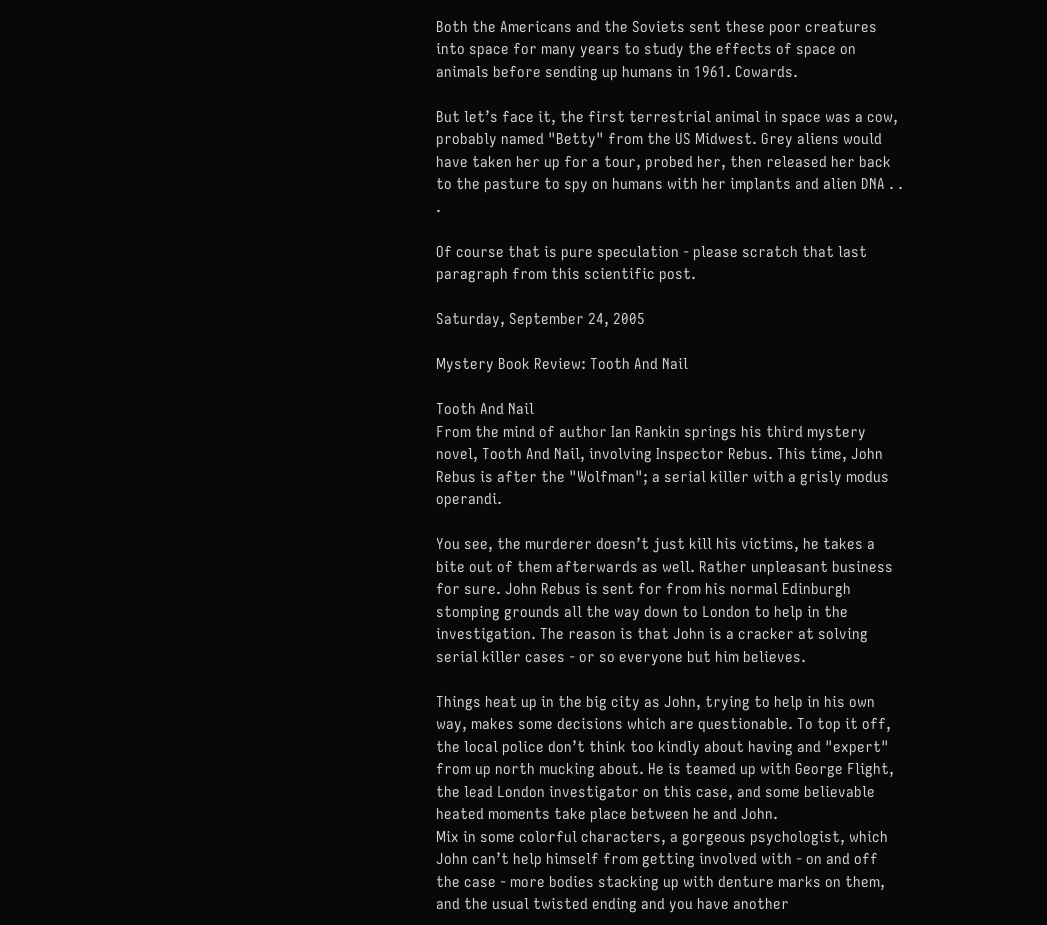Both the Americans and the Soviets sent these poor creatures into space for many years to study the effects of space on animals before sending up humans in 1961. Cowards.

But let’s face it, the first terrestrial animal in space was a cow, probably named "Betty" from the US Midwest. Grey aliens would have taken her up for a tour, probed her, then released her back to the pasture to spy on humans with her implants and alien DNA . . .

Of course that is pure speculation - please scratch that last paragraph from this scientific post.

Saturday, September 24, 2005

Mystery Book Review: Tooth And Nail

Tooth And Nail
From the mind of author Ian Rankin springs his third mystery novel, Tooth And Nail, involving Inspector Rebus. This time, John Rebus is after the "Wolfman"; a serial killer with a grisly modus operandi.

You see, the murderer doesn’t just kill his victims, he takes a bite out of them afterwards as well. Rather unpleasant business for sure. John Rebus is sent for from his normal Edinburgh stomping grounds all the way down to London to help in the investigation. The reason is that John is a cracker at solving serial killer cases - or so everyone but him believes.

Things heat up in the big city as John, trying to help in his own way, makes some decisions which are questionable. To top it off, the local police don’t think too kindly about having and "expert" from up north mucking about. He is teamed up with George Flight, the lead London investigator on this case, and some believable heated moments take place between he and John.
Mix in some colorful characters, a gorgeous psychologist, which John can’t help himself from getting involved with - on and off the case - more bodies stacking up with denture marks on them, and the usual twisted ending and you have another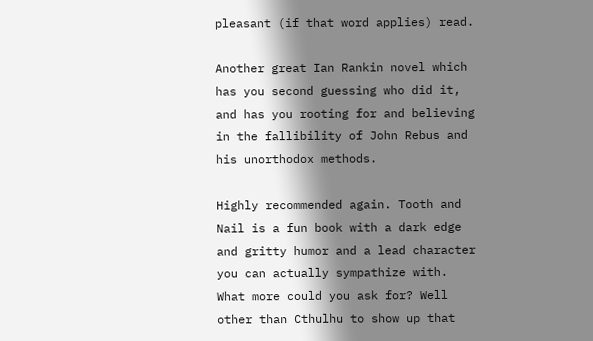pleasant (if that word applies) read.

Another great Ian Rankin novel which has you second guessing who did it, and has you rooting for and believing in the fallibility of John Rebus and his unorthodox methods.

Highly recommended again. Tooth and Nail is a fun book with a dark edge and gritty humor and a lead character you can actually sympathize with. What more could you ask for? Well other than Cthulhu to show up that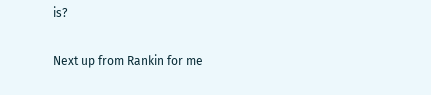is?

Next up from Rankin for me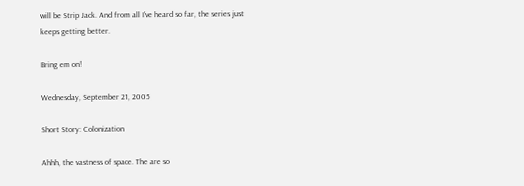will be Strip Jack. And from all I’ve heard so far, the series just keeps getting better.

Bring em on!

Wednesday, September 21, 2005

Short Story: Colonization

Ahhh, the vastness of space. The are so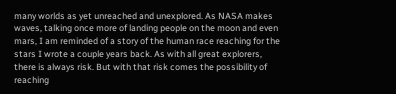many worlds as yet unreached and unexplored. As NASA makes waves, talking once more of landing people on the moon and even mars, I am reminded of a story of the human race reaching for the stars I wrote a couple years back. As with all great explorers, there is always risk. But with that risk comes the possibility of reaching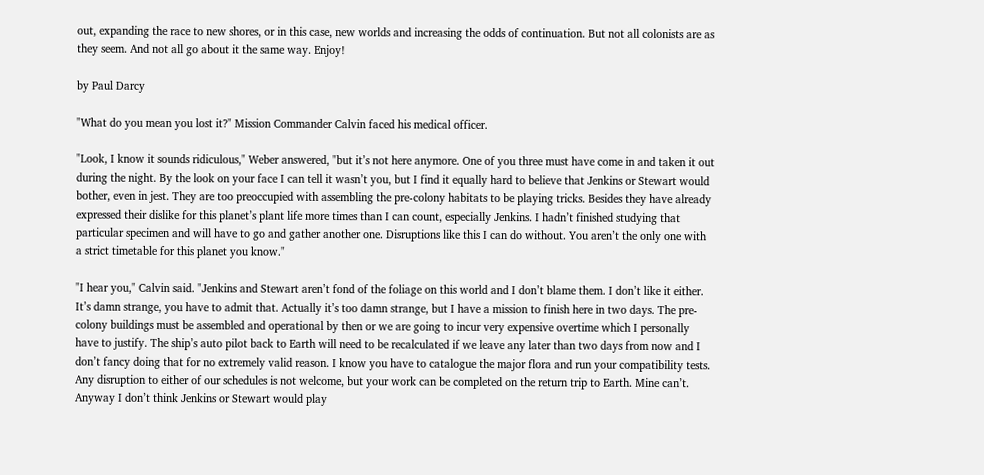out, expanding the race to new shores, or in this case, new worlds and increasing the odds of continuation. But not all colonists are as they seem. And not all go about it the same way. Enjoy!

by Paul Darcy

"What do you mean you lost it?" Mission Commander Calvin faced his medical officer.

"Look, I know it sounds ridiculous," Weber answered, "but it’s not here anymore. One of you three must have come in and taken it out during the night. By the look on your face I can tell it wasn’t you, but I find it equally hard to believe that Jenkins or Stewart would bother, even in jest. They are too preoccupied with assembling the pre-colony habitats to be playing tricks. Besides they have already expressed their dislike for this planet’s plant life more times than I can count, especially Jenkins. I hadn’t finished studying that particular specimen and will have to go and gather another one. Disruptions like this I can do without. You aren’t the only one with a strict timetable for this planet you know."

"I hear you," Calvin said. "Jenkins and Stewart aren’t fond of the foliage on this world and I don’t blame them. I don’t like it either. It’s damn strange, you have to admit that. Actually it’s too damn strange, but I have a mission to finish here in two days. The pre-colony buildings must be assembled and operational by then or we are going to incur very expensive overtime which I personally have to justify. The ship’s auto pilot back to Earth will need to be recalculated if we leave any later than two days from now and I don’t fancy doing that for no extremely valid reason. I know you have to catalogue the major flora and run your compatibility tests. Any disruption to either of our schedules is not welcome, but your work can be completed on the return trip to Earth. Mine can’t. Anyway I don’t think Jenkins or Stewart would play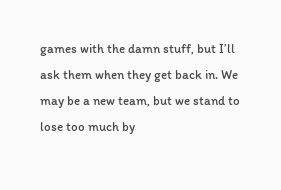games with the damn stuff, but I’ll ask them when they get back in. We may be a new team, but we stand to lose too much by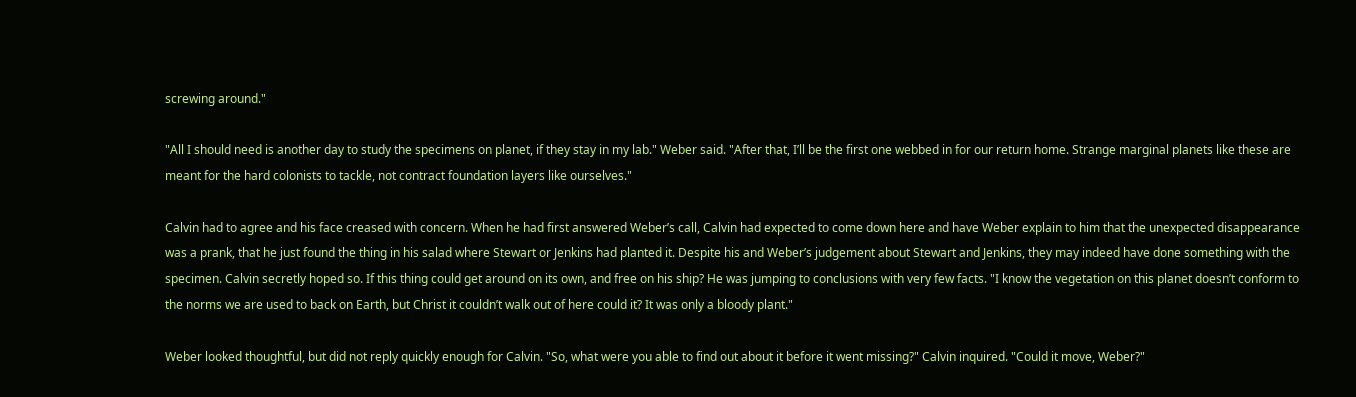screwing around."

"All I should need is another day to study the specimens on planet, if they stay in my lab." Weber said. "After that, I’ll be the first one webbed in for our return home. Strange marginal planets like these are meant for the hard colonists to tackle, not contract foundation layers like ourselves."

Calvin had to agree and his face creased with concern. When he had first answered Weber’s call, Calvin had expected to come down here and have Weber explain to him that the unexpected disappearance was a prank, that he just found the thing in his salad where Stewart or Jenkins had planted it. Despite his and Weber’s judgement about Stewart and Jenkins, they may indeed have done something with the specimen. Calvin secretly hoped so. If this thing could get around on its own, and free on his ship? He was jumping to conclusions with very few facts. "I know the vegetation on this planet doesn’t conform to the norms we are used to back on Earth, but Christ it couldn’t walk out of here could it? It was only a bloody plant."

Weber looked thoughtful, but did not reply quickly enough for Calvin. "So, what were you able to find out about it before it went missing?" Calvin inquired. "Could it move, Weber?"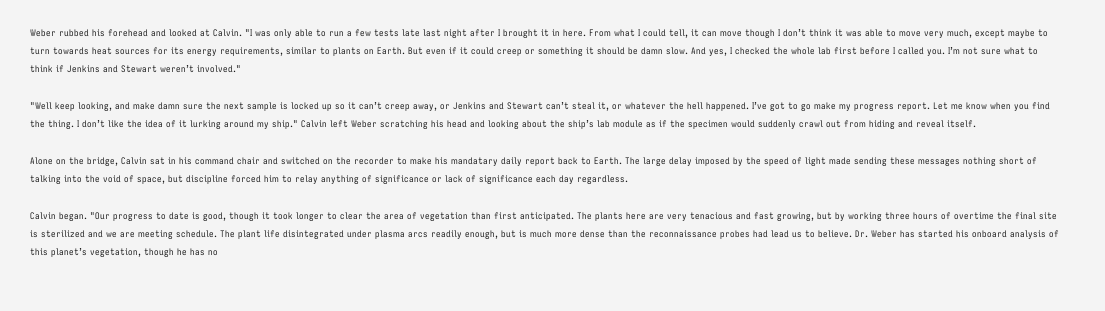Weber rubbed his forehead and looked at Calvin. "I was only able to run a few tests late last night after I brought it in here. From what I could tell, it can move though I don’t think it was able to move very much, except maybe to turn towards heat sources for its energy requirements, similar to plants on Earth. But even if it could creep or something it should be damn slow. And yes, I checked the whole lab first before I called you. I’m not sure what to think if Jenkins and Stewart weren’t involved."

"Well keep looking, and make damn sure the next sample is locked up so it can’t creep away, or Jenkins and Stewart can’t steal it, or whatever the hell happened. I’ve got to go make my progress report. Let me know when you find the thing. I don’t like the idea of it lurking around my ship." Calvin left Weber scratching his head and looking about the ship’s lab module as if the specimen would suddenly crawl out from hiding and reveal itself.

Alone on the bridge, Calvin sat in his command chair and switched on the recorder to make his mandatary daily report back to Earth. The large delay imposed by the speed of light made sending these messages nothing short of talking into the void of space, but discipline forced him to relay anything of significance or lack of significance each day regardless.

Calvin began. "Our progress to date is good, though it took longer to clear the area of vegetation than first anticipated. The plants here are very tenacious and fast growing, but by working three hours of overtime the final site is sterilized and we are meeting schedule. The plant life disintegrated under plasma arcs readily enough, but is much more dense than the reconnaissance probes had lead us to believe. Dr. Weber has started his onboard analysis of this planet’s vegetation, though he has no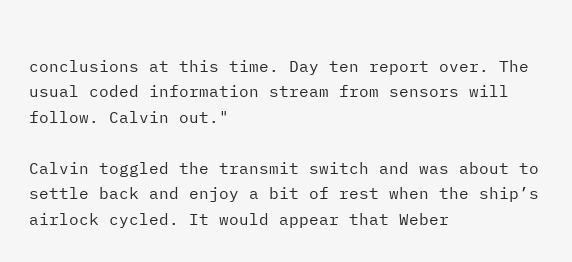conclusions at this time. Day ten report over. The usual coded information stream from sensors will follow. Calvin out."

Calvin toggled the transmit switch and was about to settle back and enjoy a bit of rest when the ship’s airlock cycled. It would appear that Weber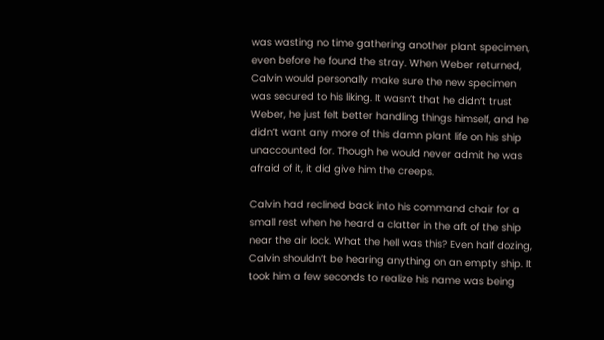was wasting no time gathering another plant specimen, even before he found the stray. When Weber returned, Calvin would personally make sure the new specimen was secured to his liking. It wasn’t that he didn’t trust Weber, he just felt better handling things himself, and he didn’t want any more of this damn plant life on his ship unaccounted for. Though he would never admit he was afraid of it, it did give him the creeps.

Calvin had reclined back into his command chair for a small rest when he heard a clatter in the aft of the ship near the air lock. What the hell was this? Even half dozing, Calvin shouldn’t be hearing anything on an empty ship. It took him a few seconds to realize his name was being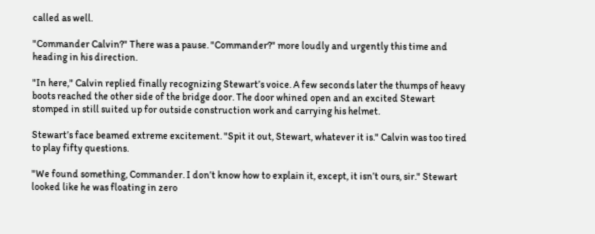called as well.

"Commander Calvin?" There was a pause. "Commander?" more loudly and urgently this time and heading in his direction.

"In here," Calvin replied finally recognizing Stewart’s voice. A few seconds later the thumps of heavy boots reached the other side of the bridge door. The door whined open and an excited Stewart stomped in still suited up for outside construction work and carrying his helmet.

Stewart’s face beamed extreme excitement. "Spit it out, Stewart, whatever it is." Calvin was too tired to play fifty questions.

"We found something, Commander. I don’t know how to explain it, except, it isn’t ours, sir." Stewart looked like he was floating in zero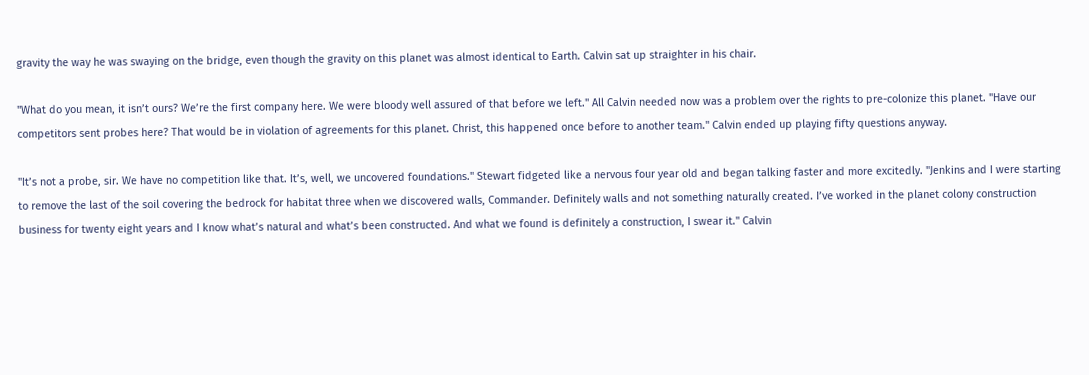gravity the way he was swaying on the bridge, even though the gravity on this planet was almost identical to Earth. Calvin sat up straighter in his chair.

"What do you mean, it isn’t ours? We’re the first company here. We were bloody well assured of that before we left." All Calvin needed now was a problem over the rights to pre-colonize this planet. "Have our competitors sent probes here? That would be in violation of agreements for this planet. Christ, this happened once before to another team." Calvin ended up playing fifty questions anyway.

"It’s not a probe, sir. We have no competition like that. It’s, well, we uncovered foundations." Stewart fidgeted like a nervous four year old and began talking faster and more excitedly. "Jenkins and I were starting to remove the last of the soil covering the bedrock for habitat three when we discovered walls, Commander. Definitely walls and not something naturally created. I’ve worked in the planet colony construction business for twenty eight years and I know what’s natural and what’s been constructed. And what we found is definitely a construction, I swear it." Calvin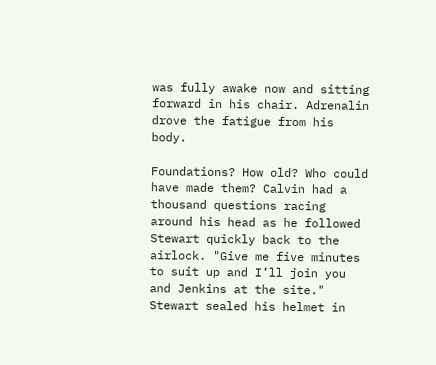was fully awake now and sitting forward in his chair. Adrenalin drove the fatigue from his body.

Foundations? How old? Who could have made them? Calvin had a thousand questions racing around his head as he followed Stewart quickly back to the airlock. "Give me five minutes to suit up and I’ll join you and Jenkins at the site." Stewart sealed his helmet in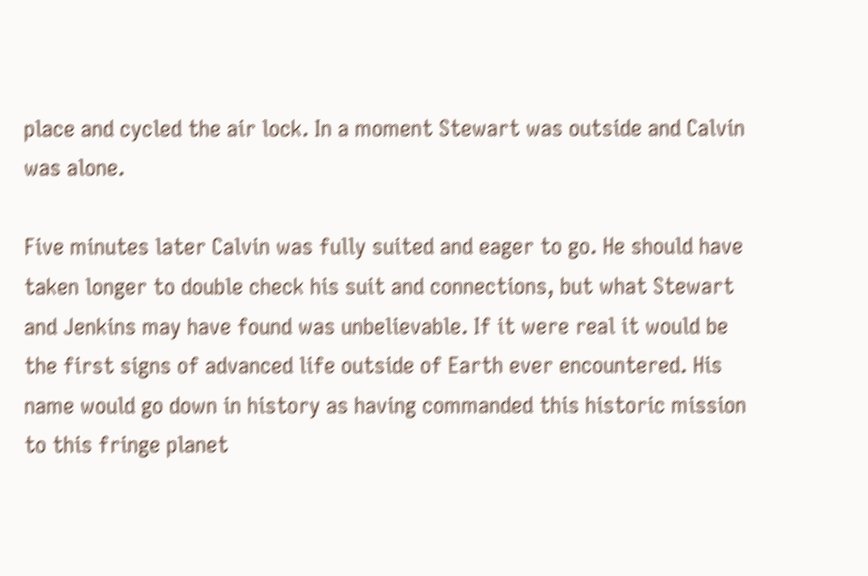place and cycled the air lock. In a moment Stewart was outside and Calvin was alone.

Five minutes later Calvin was fully suited and eager to go. He should have taken longer to double check his suit and connections, but what Stewart and Jenkins may have found was unbelievable. If it were real it would be the first signs of advanced life outside of Earth ever encountered. His name would go down in history as having commanded this historic mission to this fringe planet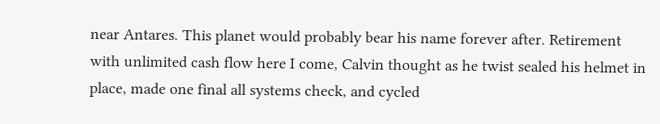near Antares. This planet would probably bear his name forever after. Retirement with unlimited cash flow here I come, Calvin thought as he twist sealed his helmet in place, made one final all systems check, and cycled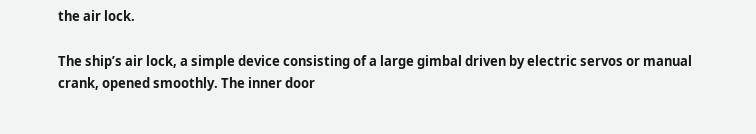the air lock.

The ship’s air lock, a simple device consisting of a large gimbal driven by electric servos or manual crank, opened smoothly. The inner door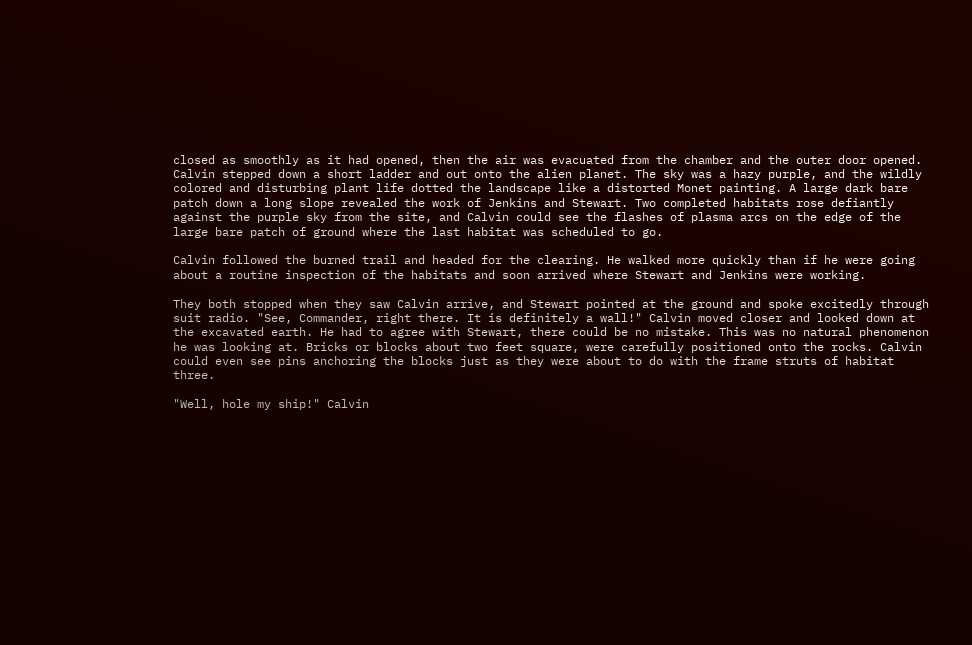closed as smoothly as it had opened, then the air was evacuated from the chamber and the outer door opened. Calvin stepped down a short ladder and out onto the alien planet. The sky was a hazy purple, and the wildly colored and disturbing plant life dotted the landscape like a distorted Monet painting. A large dark bare patch down a long slope revealed the work of Jenkins and Stewart. Two completed habitats rose defiantly against the purple sky from the site, and Calvin could see the flashes of plasma arcs on the edge of the large bare patch of ground where the last habitat was scheduled to go.

Calvin followed the burned trail and headed for the clearing. He walked more quickly than if he were going about a routine inspection of the habitats and soon arrived where Stewart and Jenkins were working.

They both stopped when they saw Calvin arrive, and Stewart pointed at the ground and spoke excitedly through suit radio. "See, Commander, right there. It is definitely a wall!" Calvin moved closer and looked down at the excavated earth. He had to agree with Stewart, there could be no mistake. This was no natural phenomenon he was looking at. Bricks or blocks about two feet square, were carefully positioned onto the rocks. Calvin could even see pins anchoring the blocks just as they were about to do with the frame struts of habitat three.

"Well, hole my ship!" Calvin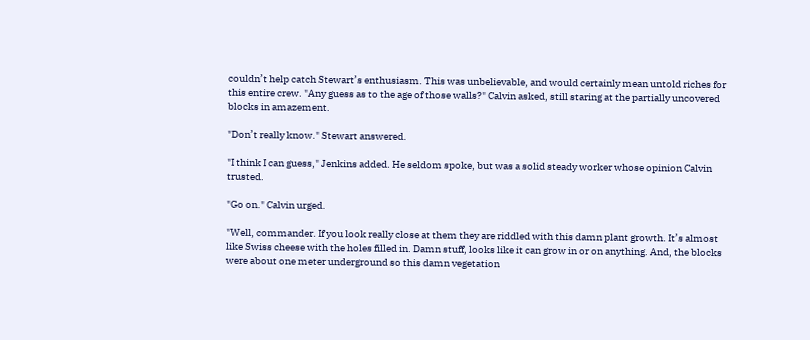couldn’t help catch Stewart’s enthusiasm. This was unbelievable, and would certainly mean untold riches for this entire crew. "Any guess as to the age of those walls?" Calvin asked, still staring at the partially uncovered blocks in amazement.

"Don’t really know." Stewart answered.

"I think I can guess," Jenkins added. He seldom spoke, but was a solid steady worker whose opinion Calvin trusted.

"Go on." Calvin urged.

"Well, commander. If you look really close at them they are riddled with this damn plant growth. It’s almost like Swiss cheese with the holes filled in. Damn stuff, looks like it can grow in or on anything. And, the blocks were about one meter underground so this damn vegetation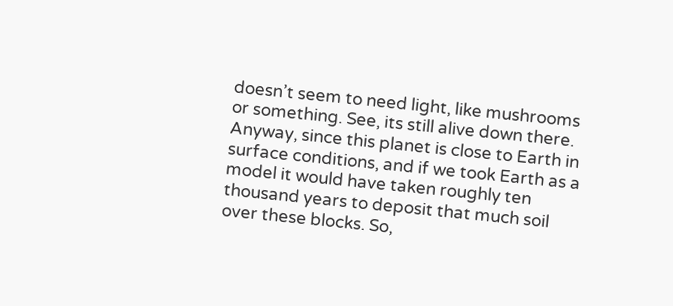doesn’t seem to need light, like mushrooms or something. See, its still alive down there. Anyway, since this planet is close to Earth in surface conditions, and if we took Earth as a model it would have taken roughly ten thousand years to deposit that much soil over these blocks. So,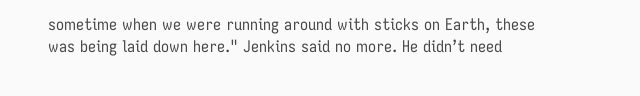sometime when we were running around with sticks on Earth, these was being laid down here." Jenkins said no more. He didn’t need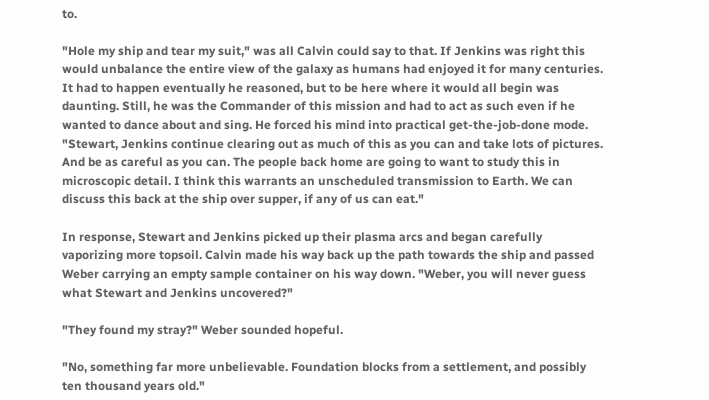to.

"Hole my ship and tear my suit," was all Calvin could say to that. If Jenkins was right this would unbalance the entire view of the galaxy as humans had enjoyed it for many centuries. It had to happen eventually he reasoned, but to be here where it would all begin was daunting. Still, he was the Commander of this mission and had to act as such even if he wanted to dance about and sing. He forced his mind into practical get-the-job-done mode. "Stewart, Jenkins continue clearing out as much of this as you can and take lots of pictures. And be as careful as you can. The people back home are going to want to study this in microscopic detail. I think this warrants an unscheduled transmission to Earth. We can discuss this back at the ship over supper, if any of us can eat."

In response, Stewart and Jenkins picked up their plasma arcs and began carefully vaporizing more topsoil. Calvin made his way back up the path towards the ship and passed Weber carrying an empty sample container on his way down. "Weber, you will never guess what Stewart and Jenkins uncovered?"

"They found my stray?" Weber sounded hopeful.

"No, something far more unbelievable. Foundation blocks from a settlement, and possibly ten thousand years old."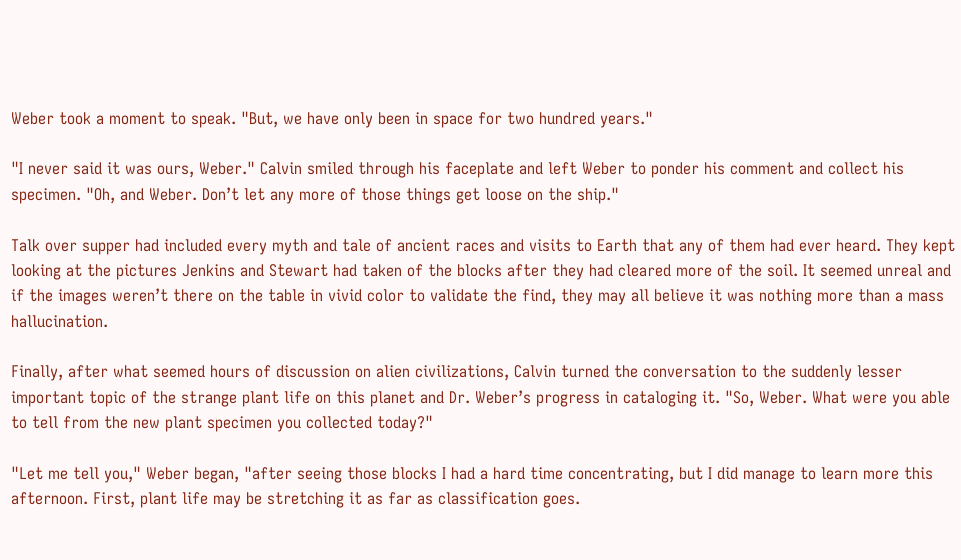Weber took a moment to speak. "But, we have only been in space for two hundred years."

"I never said it was ours, Weber." Calvin smiled through his faceplate and left Weber to ponder his comment and collect his specimen. "Oh, and Weber. Don’t let any more of those things get loose on the ship."

Talk over supper had included every myth and tale of ancient races and visits to Earth that any of them had ever heard. They kept looking at the pictures Jenkins and Stewart had taken of the blocks after they had cleared more of the soil. It seemed unreal and if the images weren’t there on the table in vivid color to validate the find, they may all believe it was nothing more than a mass hallucination.

Finally, after what seemed hours of discussion on alien civilizations, Calvin turned the conversation to the suddenly lesser important topic of the strange plant life on this planet and Dr. Weber’s progress in cataloging it. "So, Weber. What were you able to tell from the new plant specimen you collected today?"

"Let me tell you," Weber began, "after seeing those blocks I had a hard time concentrating, but I did manage to learn more this afternoon. First, plant life may be stretching it as far as classification goes.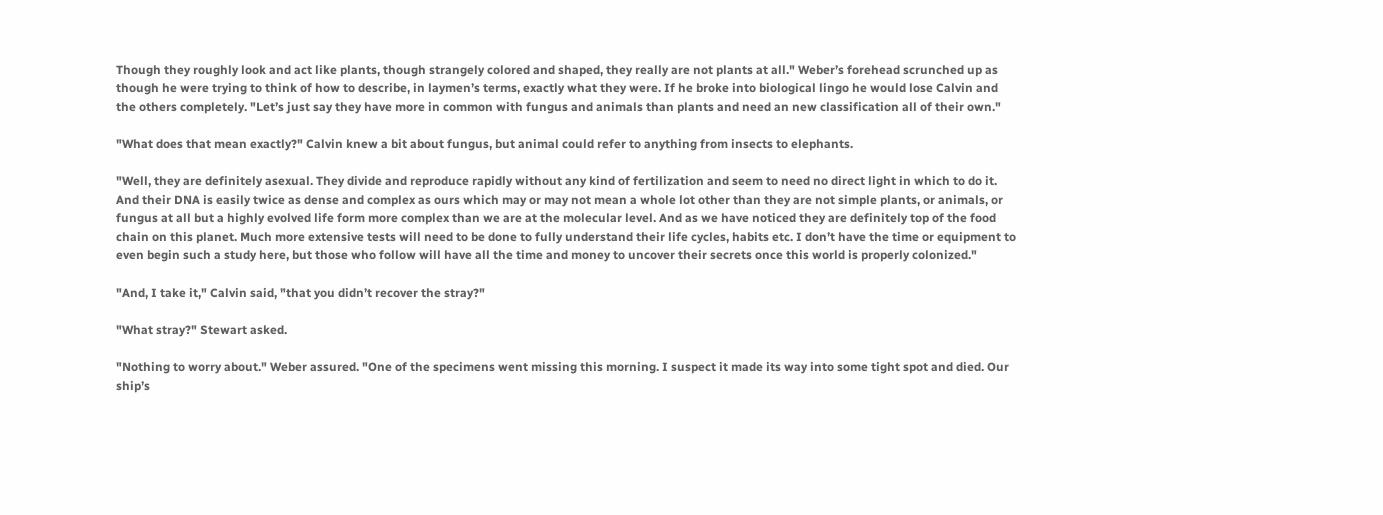Though they roughly look and act like plants, though strangely colored and shaped, they really are not plants at all." Weber’s forehead scrunched up as though he were trying to think of how to describe, in laymen’s terms, exactly what they were. If he broke into biological lingo he would lose Calvin and the others completely. "Let’s just say they have more in common with fungus and animals than plants and need an new classification all of their own."

"What does that mean exactly?" Calvin knew a bit about fungus, but animal could refer to anything from insects to elephants.

"Well, they are definitely asexual. They divide and reproduce rapidly without any kind of fertilization and seem to need no direct light in which to do it. And their DNA is easily twice as dense and complex as ours which may or may not mean a whole lot other than they are not simple plants, or animals, or fungus at all but a highly evolved life form more complex than we are at the molecular level. And as we have noticed they are definitely top of the food chain on this planet. Much more extensive tests will need to be done to fully understand their life cycles, habits etc. I don’t have the time or equipment to even begin such a study here, but those who follow will have all the time and money to uncover their secrets once this world is properly colonized."

"And, I take it," Calvin said, "that you didn’t recover the stray?"

"What stray?" Stewart asked.

"Nothing to worry about." Weber assured. "One of the specimens went missing this morning. I suspect it made its way into some tight spot and died. Our ship’s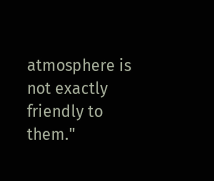atmosphere is not exactly friendly to them."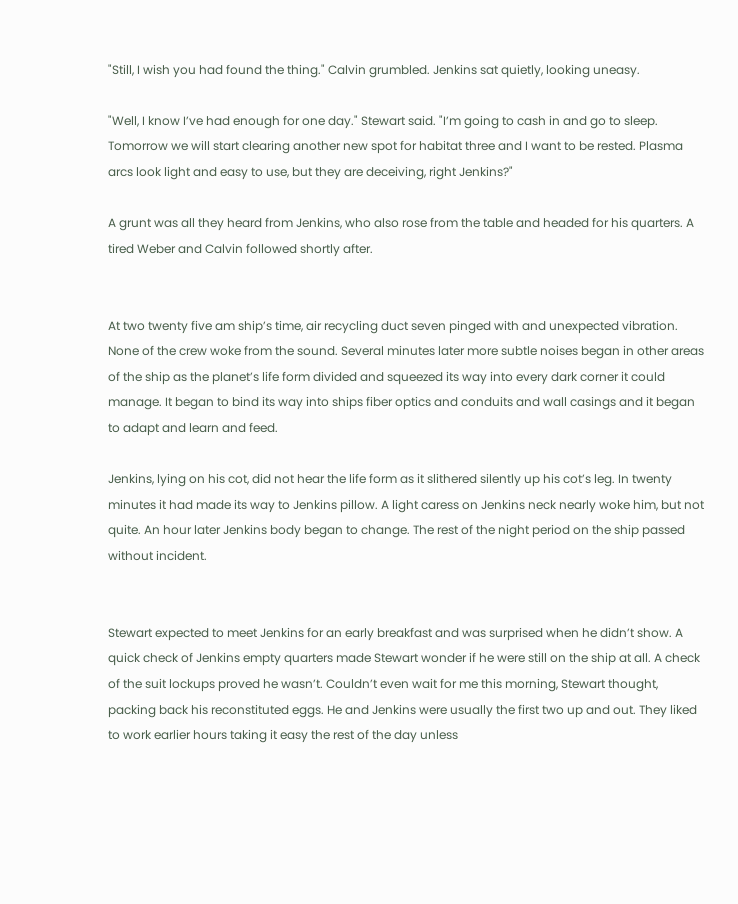"Still, I wish you had found the thing." Calvin grumbled. Jenkins sat quietly, looking uneasy.

"Well, I know I’ve had enough for one day." Stewart said. "I’m going to cash in and go to sleep. Tomorrow we will start clearing another new spot for habitat three and I want to be rested. Plasma arcs look light and easy to use, but they are deceiving, right Jenkins?"

A grunt was all they heard from Jenkins, who also rose from the table and headed for his quarters. A tired Weber and Calvin followed shortly after.


At two twenty five am ship’s time, air recycling duct seven pinged with and unexpected vibration. None of the crew woke from the sound. Several minutes later more subtle noises began in other areas of the ship as the planet’s life form divided and squeezed its way into every dark corner it could manage. It began to bind its way into ships fiber optics and conduits and wall casings and it began to adapt and learn and feed.

Jenkins, lying on his cot, did not hear the life form as it slithered silently up his cot’s leg. In twenty minutes it had made its way to Jenkins pillow. A light caress on Jenkins neck nearly woke him, but not quite. An hour later Jenkins body began to change. The rest of the night period on the ship passed without incident.


Stewart expected to meet Jenkins for an early breakfast and was surprised when he didn’t show. A quick check of Jenkins empty quarters made Stewart wonder if he were still on the ship at all. A check of the suit lockups proved he wasn’t. Couldn’t even wait for me this morning, Stewart thought, packing back his reconstituted eggs. He and Jenkins were usually the first two up and out. They liked to work earlier hours taking it easy the rest of the day unless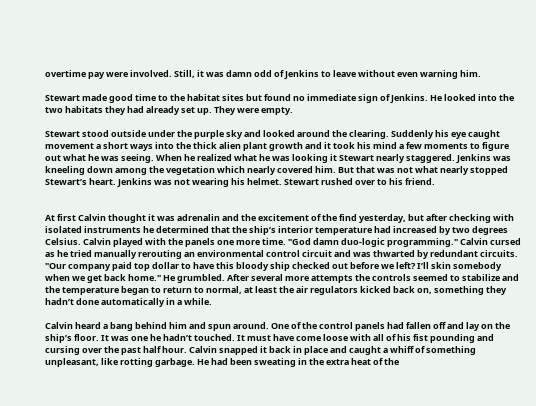overtime pay were involved. Still, it was damn odd of Jenkins to leave without even warning him.

Stewart made good time to the habitat sites but found no immediate sign of Jenkins. He looked into the two habitats they had already set up. They were empty.

Stewart stood outside under the purple sky and looked around the clearing. Suddenly his eye caught movement a short ways into the thick alien plant growth and it took his mind a few moments to figure out what he was seeing. When he realized what he was looking it Stewart nearly staggered. Jenkins was kneeling down among the vegetation which nearly covered him. But that was not what nearly stopped Stewart’s heart. Jenkins was not wearing his helmet. Stewart rushed over to his friend.


At first Calvin thought it was adrenalin and the excitement of the find yesterday, but after checking with isolated instruments he determined that the ship’s interior temperature had increased by two degrees Celsius. Calvin played with the panels one more time. "God damn duo-logic programming." Calvin cursed as he tried manually rerouting an environmental control circuit and was thwarted by redundant circuits. "Our company paid top dollar to have this bloody ship checked out before we left? I’ll skin somebody when we get back home." He grumbled. After several more attempts the controls seemed to stabilize and the temperature began to return to normal, at least the air regulators kicked back on, something they hadn’t done automatically in a while.

Calvin heard a bang behind him and spun around. One of the control panels had fallen off and lay on the ship’s floor. It was one he hadn’t touched. It must have come loose with all of his fist pounding and cursing over the past half hour. Calvin snapped it back in place and caught a whiff of something unpleasant, like rotting garbage. He had been sweating in the extra heat of the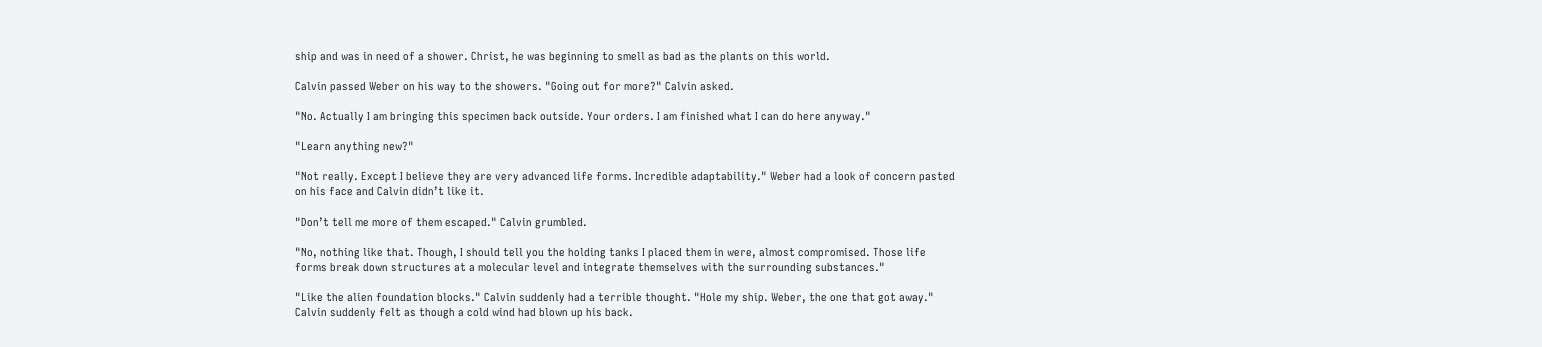ship and was in need of a shower. Christ, he was beginning to smell as bad as the plants on this world.

Calvin passed Weber on his way to the showers. "Going out for more?" Calvin asked.

"No. Actually I am bringing this specimen back outside. Your orders. I am finished what I can do here anyway."

"Learn anything new?"

"Not really. Except I believe they are very advanced life forms. Incredible adaptability." Weber had a look of concern pasted on his face and Calvin didn’t like it.

"Don’t tell me more of them escaped." Calvin grumbled.

"No, nothing like that. Though, I should tell you the holding tanks I placed them in were, almost compromised. Those life forms break down structures at a molecular level and integrate themselves with the surrounding substances."

"Like the alien foundation blocks." Calvin suddenly had a terrible thought. "Hole my ship. Weber, the one that got away." Calvin suddenly felt as though a cold wind had blown up his back.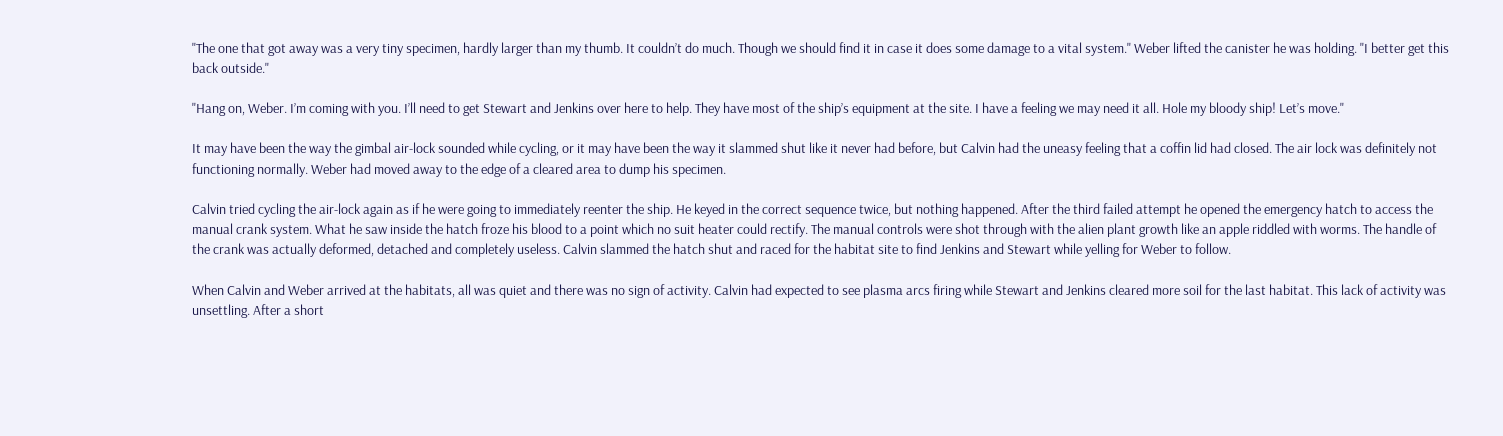"The one that got away was a very tiny specimen, hardly larger than my thumb. It couldn’t do much. Though we should find it in case it does some damage to a vital system." Weber lifted the canister he was holding. "I better get this back outside."

"Hang on, Weber. I’m coming with you. I’ll need to get Stewart and Jenkins over here to help. They have most of the ship’s equipment at the site. I have a feeling we may need it all. Hole my bloody ship! Let’s move."

It may have been the way the gimbal air-lock sounded while cycling, or it may have been the way it slammed shut like it never had before, but Calvin had the uneasy feeling that a coffin lid had closed. The air lock was definitely not functioning normally. Weber had moved away to the edge of a cleared area to dump his specimen.

Calvin tried cycling the air-lock again as if he were going to immediately reenter the ship. He keyed in the correct sequence twice, but nothing happened. After the third failed attempt he opened the emergency hatch to access the manual crank system. What he saw inside the hatch froze his blood to a point which no suit heater could rectify. The manual controls were shot through with the alien plant growth like an apple riddled with worms. The handle of the crank was actually deformed, detached and completely useless. Calvin slammed the hatch shut and raced for the habitat site to find Jenkins and Stewart while yelling for Weber to follow.

When Calvin and Weber arrived at the habitats, all was quiet and there was no sign of activity. Calvin had expected to see plasma arcs firing while Stewart and Jenkins cleared more soil for the last habitat. This lack of activity was unsettling. After a short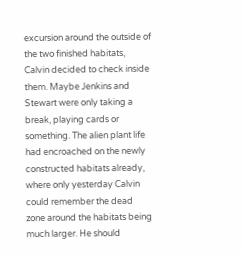excursion around the outside of the two finished habitats, Calvin decided to check inside them. Maybe Jenkins and Stewart were only taking a break, playing cards or something. The alien plant life had encroached on the newly constructed habitats already, where only yesterday Calvin could remember the dead zone around the habitats being much larger. He should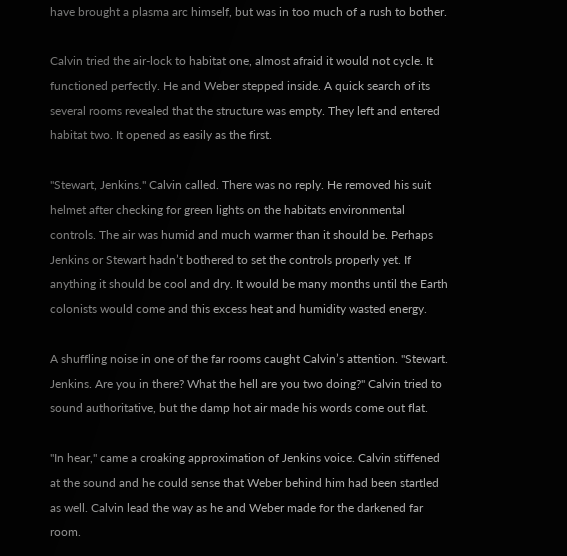have brought a plasma arc himself, but was in too much of a rush to bother.

Calvin tried the air-lock to habitat one, almost afraid it would not cycle. It functioned perfectly. He and Weber stepped inside. A quick search of its several rooms revealed that the structure was empty. They left and entered habitat two. It opened as easily as the first.

"Stewart, Jenkins." Calvin called. There was no reply. He removed his suit helmet after checking for green lights on the habitats environmental controls. The air was humid and much warmer than it should be. Perhaps Jenkins or Stewart hadn’t bothered to set the controls properly yet. If anything it should be cool and dry. It would be many months until the Earth colonists would come and this excess heat and humidity wasted energy.

A shuffling noise in one of the far rooms caught Calvin’s attention. "Stewart. Jenkins. Are you in there? What the hell are you two doing?" Calvin tried to sound authoritative, but the damp hot air made his words come out flat.

"In hear," came a croaking approximation of Jenkins voice. Calvin stiffened at the sound and he could sense that Weber behind him had been startled as well. Calvin lead the way as he and Weber made for the darkened far room.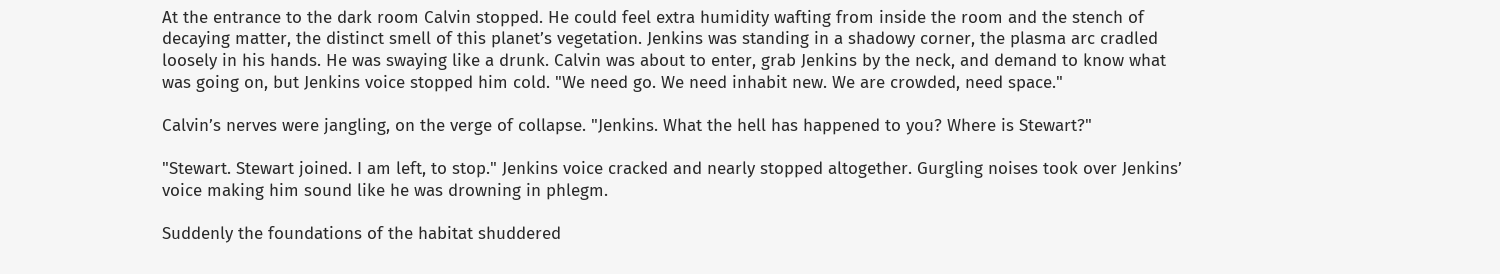At the entrance to the dark room Calvin stopped. He could feel extra humidity wafting from inside the room and the stench of decaying matter, the distinct smell of this planet’s vegetation. Jenkins was standing in a shadowy corner, the plasma arc cradled loosely in his hands. He was swaying like a drunk. Calvin was about to enter, grab Jenkins by the neck, and demand to know what was going on, but Jenkins voice stopped him cold. "We need go. We need inhabit new. We are crowded, need space."

Calvin’s nerves were jangling, on the verge of collapse. "Jenkins. What the hell has happened to you? Where is Stewart?"

"Stewart. Stewart joined. I am left, to stop." Jenkins voice cracked and nearly stopped altogether. Gurgling noises took over Jenkins’ voice making him sound like he was drowning in phlegm.

Suddenly the foundations of the habitat shuddered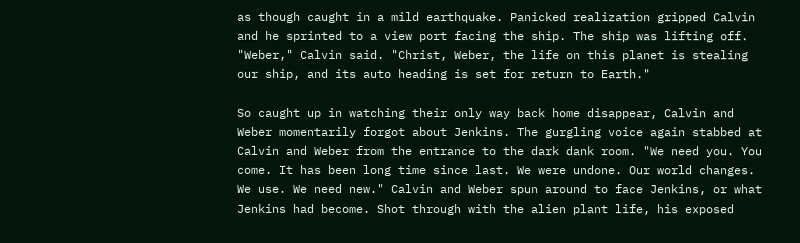as though caught in a mild earthquake. Panicked realization gripped Calvin and he sprinted to a view port facing the ship. The ship was lifting off. "Weber," Calvin said. "Christ, Weber, the life on this planet is stealing our ship, and its auto heading is set for return to Earth."

So caught up in watching their only way back home disappear, Calvin and Weber momentarily forgot about Jenkins. The gurgling voice again stabbed at Calvin and Weber from the entrance to the dark dank room. "We need you. You come. It has been long time since last. We were undone. Our world changes. We use. We need new." Calvin and Weber spun around to face Jenkins, or what Jenkins had become. Shot through with the alien plant life, his exposed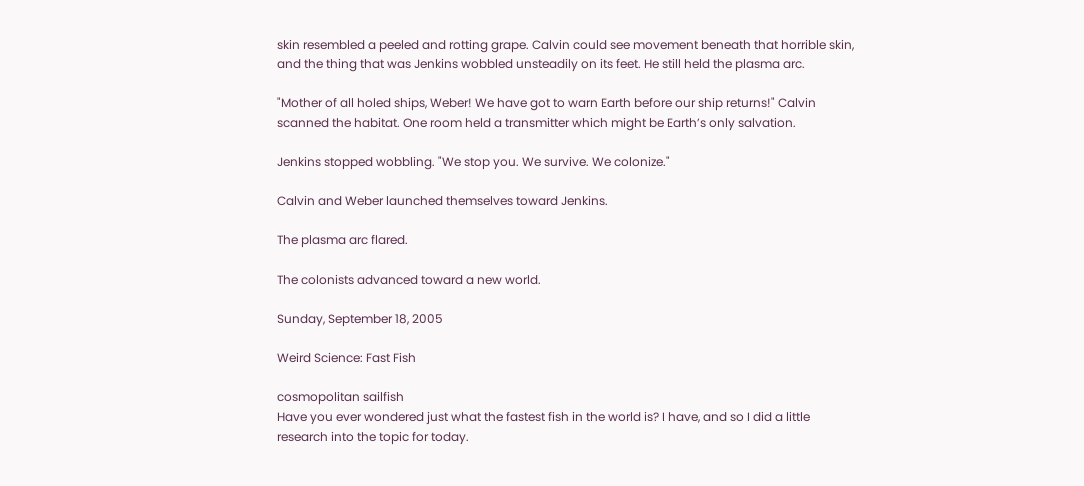skin resembled a peeled and rotting grape. Calvin could see movement beneath that horrible skin, and the thing that was Jenkins wobbled unsteadily on its feet. He still held the plasma arc.

"Mother of all holed ships, Weber! We have got to warn Earth before our ship returns!" Calvin scanned the habitat. One room held a transmitter which might be Earth’s only salvation.

Jenkins stopped wobbling. "We stop you. We survive. We colonize."

Calvin and Weber launched themselves toward Jenkins.

The plasma arc flared.

The colonists advanced toward a new world.

Sunday, September 18, 2005

Weird Science: Fast Fish

cosmopolitan sailfish
Have you ever wondered just what the fastest fish in the world is? I have, and so I did a little research into the topic for today.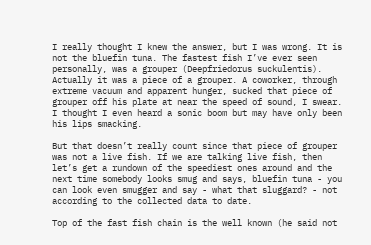I really thought I knew the answer, but I was wrong. It is not the bluefin tuna. The fastest fish I’ve ever seen personally, was a grouper (Deepfriedorus suckulentis). Actually it was a piece of a grouper. A coworker, through extreme vacuum and apparent hunger, sucked that piece of grouper off his plate at near the speed of sound, I swear. I thought I even heard a sonic boom but may have only been his lips smacking.

But that doesn’t really count since that piece of grouper was not a live fish. If we are talking live fish, then let’s get a rundown of the speediest ones around and the next time somebody looks smug and says, bluefin tuna - you can look even smugger and say - what that sluggard? - not according to the collected data to date.

Top of the fast fish chain is the well known (he said not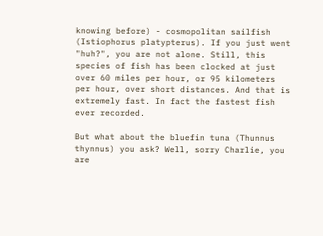knowing before) - cosmopolitan sailfish (Istiophorus platypterus). If you just went "huh?", you are not alone. Still, this species of fish has been clocked at just over 60 miles per hour, or 95 kilometers per hour, over short distances. And that is extremely fast. In fact the fastest fish ever recorded.

But what about the bluefin tuna (Thunnus thynnus) you ask? Well, sorry Charlie, you are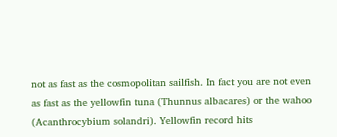not as fast as the cosmopolitan sailfish. In fact you are not even as fast as the yellowfin tuna (Thunnus albacares) or the wahoo (Acanthrocybium solandri). Yellowfin record hits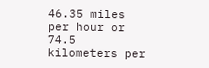46.35 miles per hour or 74.5 kilometers per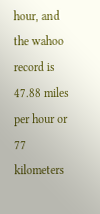hour, and the wahoo record is 47.88 miles per hour or 77 kilometers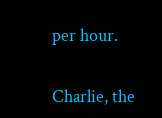per hour.

Charlie, the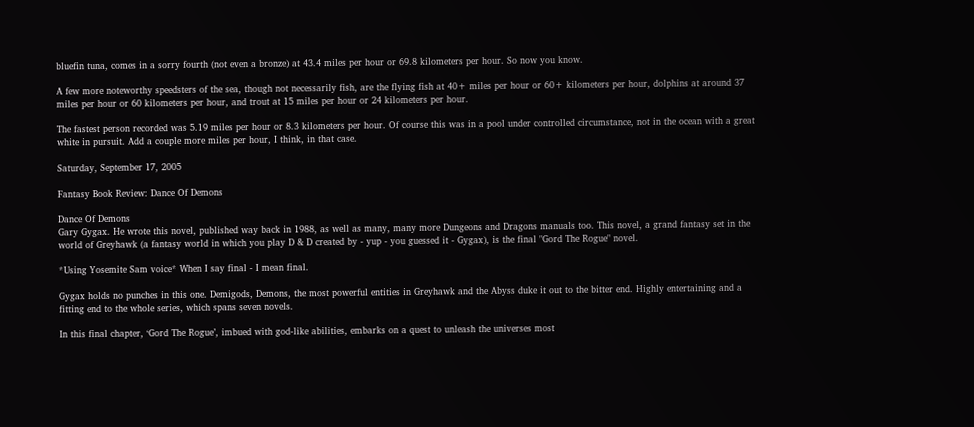bluefin tuna, comes in a sorry fourth (not even a bronze) at 43.4 miles per hour or 69.8 kilometers per hour. So now you know.

A few more noteworthy speedsters of the sea, though not necessarily fish, are the flying fish at 40+ miles per hour or 60+ kilometers per hour, dolphins at around 37 miles per hour or 60 kilometers per hour, and trout at 15 miles per hour or 24 kilometers per hour.

The fastest person recorded was 5.19 miles per hour or 8.3 kilometers per hour. Of course this was in a pool under controlled circumstance, not in the ocean with a great white in pursuit. Add a couple more miles per hour, I think, in that case.

Saturday, September 17, 2005

Fantasy Book Review: Dance Of Demons

Dance Of Demons
Gary Gygax. He wrote this novel, published way back in 1988, as well as many, many more Dungeons and Dragons manuals too. This novel, a grand fantasy set in the world of Greyhawk (a fantasy world in which you play D & D created by - yup - you guessed it - Gygax), is the final "Gord The Rogue" novel.

*Using Yosemite Sam voice* When I say final - I mean final.

Gygax holds no punches in this one. Demigods, Demons, the most powerful entities in Greyhawk and the Abyss duke it out to the bitter end. Highly entertaining and a fitting end to the whole series, which spans seven novels.

In this final chapter, ‘Gord The Rogue’, imbued with god-like abilities, embarks on a quest to unleash the universes most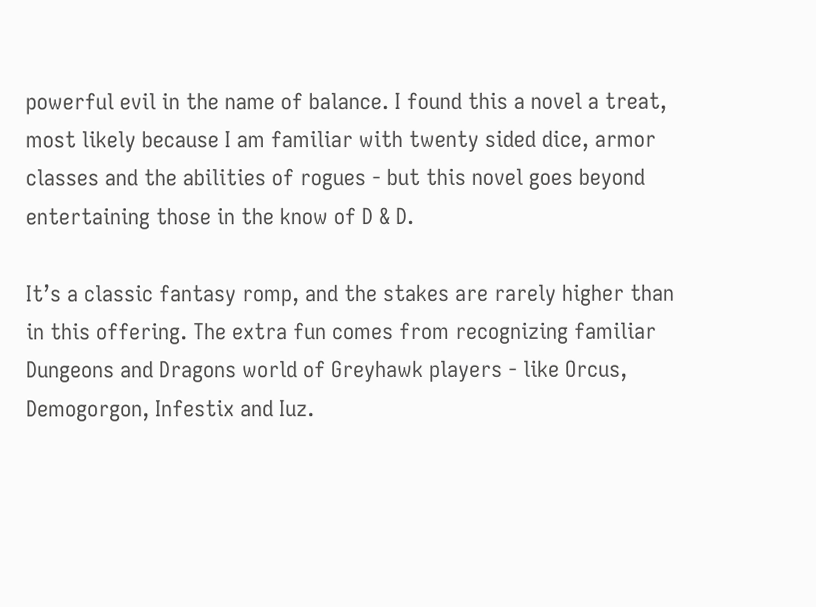powerful evil in the name of balance. I found this a novel a treat, most likely because I am familiar with twenty sided dice, armor classes and the abilities of rogues - but this novel goes beyond entertaining those in the know of D & D.

It’s a classic fantasy romp, and the stakes are rarely higher than in this offering. The extra fun comes from recognizing familiar Dungeons and Dragons world of Greyhawk players - like Orcus, Demogorgon, Infestix and Iuz.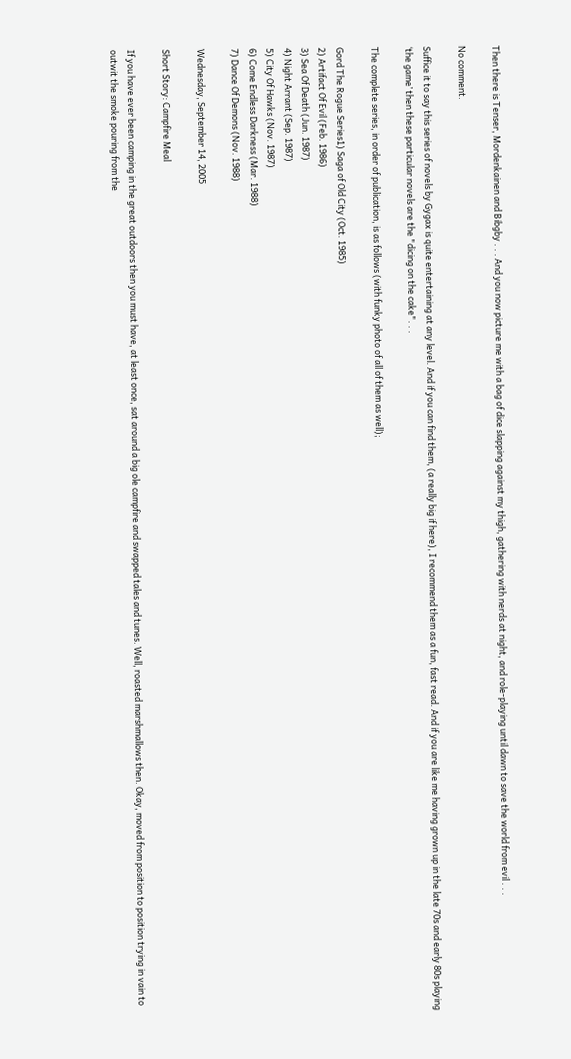Then there is Tenser, Mordenkainen and Bibgby . . . And you now picture me with a bag of dice slapping against my thigh, gathering with nerds at night, and role-playing until dawn to save the world from evil . . .

No comment.

Suffice it to say this series of novels by Gygax is quite entertaining at any level. And if you can find them, (a really big if here), I recommend them as a fun, fast read. And if you are like me having grown up in the late 70s and early 80s playing ‘the game’ then these particular novels are the "dicing on the cake". . .

The complete series, in order of publication, is as follows (with funky photo of all of them as well);

Gord The Rogue Series1) Saga of Old City (Oct. 1985)
2) Artifact Of Evil (Feb. 1986)
3) Sea Of Death (Jun. 1987)
4) Night Arrant (Sep. 1987)
5) City Of Hawks (Nov. 1987)
6) Come Endless Darkness (Mar. 1988)
7) Dance Of Demons (Nov. 1988)

Wednesday, September 14, 2005

Short Story: Campfire Meal

If you have ever been camping in the great outdoors then you must have, at least once, sat around a big ole campfire and swapped tales and tunes. Well, roasted marshmallows then. Okay, moved from position to position trying in vain to outwit the smoke pouring from the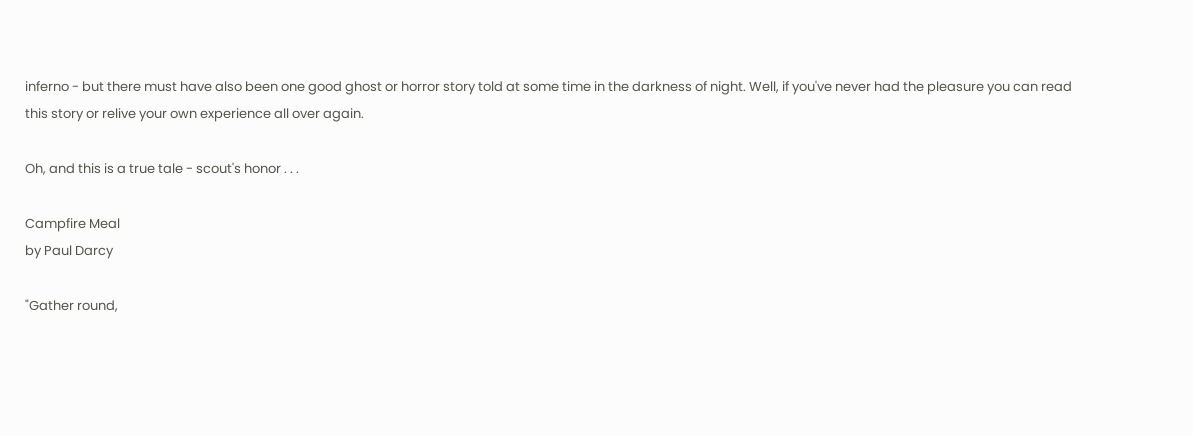inferno - but there must have also been one good ghost or horror story told at some time in the darkness of night. Well, if you've never had the pleasure you can read this story or relive your own experience all over again.

Oh, and this is a true tale - scout's honor . . .

Campfire Meal
by Paul Darcy

"Gather round,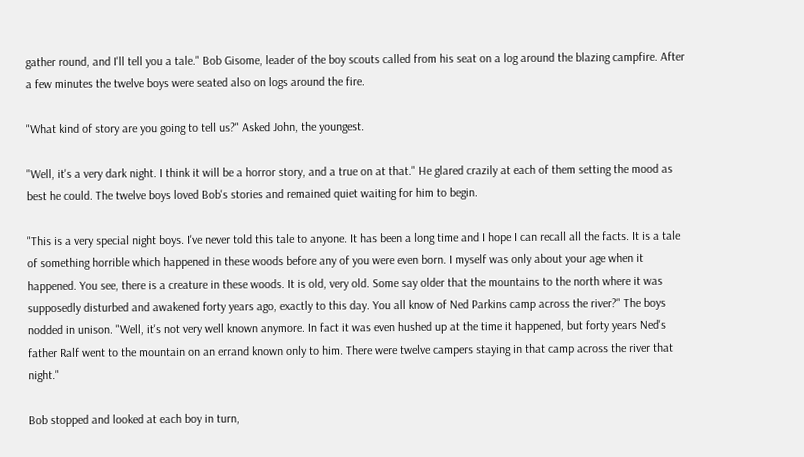gather round, and I'll tell you a tale." Bob Gisome, leader of the boy scouts called from his seat on a log around the blazing campfire. After a few minutes the twelve boys were seated also on logs around the fire.

"What kind of story are you going to tell us?" Asked John, the youngest.

"Well, it's a very dark night. I think it will be a horror story, and a true on at that." He glared crazily at each of them setting the mood as best he could. The twelve boys loved Bob's stories and remained quiet waiting for him to begin.

"This is a very special night boys. I've never told this tale to anyone. It has been a long time and I hope I can recall all the facts. It is a tale of something horrible which happened in these woods before any of you were even born. I myself was only about your age when it happened. You see, there is a creature in these woods. It is old, very old. Some say older that the mountains to the north where it was supposedly disturbed and awakened forty years ago, exactly to this day. You all know of Ned Parkins camp across the river?" The boys nodded in unison. "Well, it's not very well known anymore. In fact it was even hushed up at the time it happened, but forty years Ned's father Ralf went to the mountain on an errand known only to him. There were twelve campers staying in that camp across the river that night."

Bob stopped and looked at each boy in turn,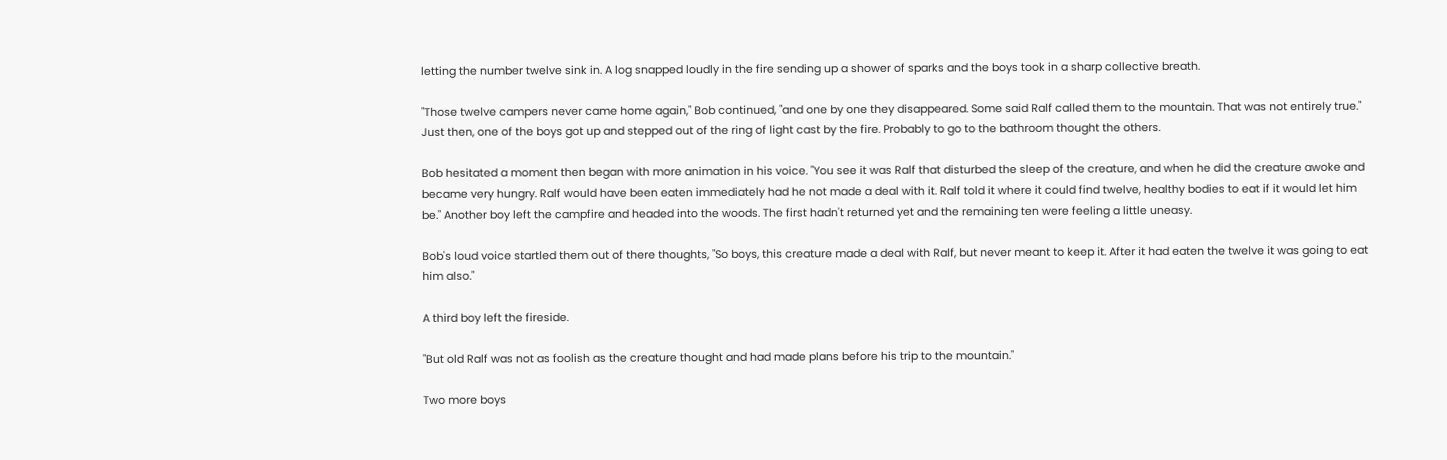letting the number twelve sink in. A log snapped loudly in the fire sending up a shower of sparks and the boys took in a sharp collective breath.

"Those twelve campers never came home again," Bob continued, "and one by one they disappeared. Some said Ralf called them to the mountain. That was not entirely true." Just then, one of the boys got up and stepped out of the ring of light cast by the fire. Probably to go to the bathroom thought the others.

Bob hesitated a moment then began with more animation in his voice. "You see it was Ralf that disturbed the sleep of the creature, and when he did the creature awoke and became very hungry. Ralf would have been eaten immediately had he not made a deal with it. Ralf told it where it could find twelve, healthy bodies to eat if it would let him be." Another boy left the campfire and headed into the woods. The first hadn't returned yet and the remaining ten were feeling a little uneasy.

Bob's loud voice startled them out of there thoughts, "So boys, this creature made a deal with Ralf, but never meant to keep it. After it had eaten the twelve it was going to eat him also."

A third boy left the fireside.

"But old Ralf was not as foolish as the creature thought and had made plans before his trip to the mountain."

Two more boys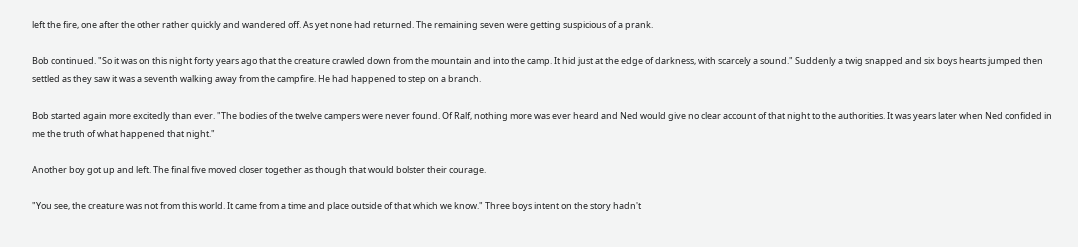left the fire, one after the other rather quickly and wandered off. As yet none had returned. The remaining seven were getting suspicious of a prank.

Bob continued. "So it was on this night forty years ago that the creature crawled down from the mountain and into the camp. It hid just at the edge of darkness, with scarcely a sound." Suddenly a twig snapped and six boys hearts jumped then settled as they saw it was a seventh walking away from the campfire. He had happened to step on a branch.

Bob started again more excitedly than ever. "The bodies of the twelve campers were never found. Of Ralf, nothing more was ever heard and Ned would give no clear account of that night to the authorities. It was years later when Ned confided in me the truth of what happened that night."

Another boy got up and left. The final five moved closer together as though that would bolster their courage.

"You see, the creature was not from this world. It came from a time and place outside of that which we know." Three boys intent on the story hadn't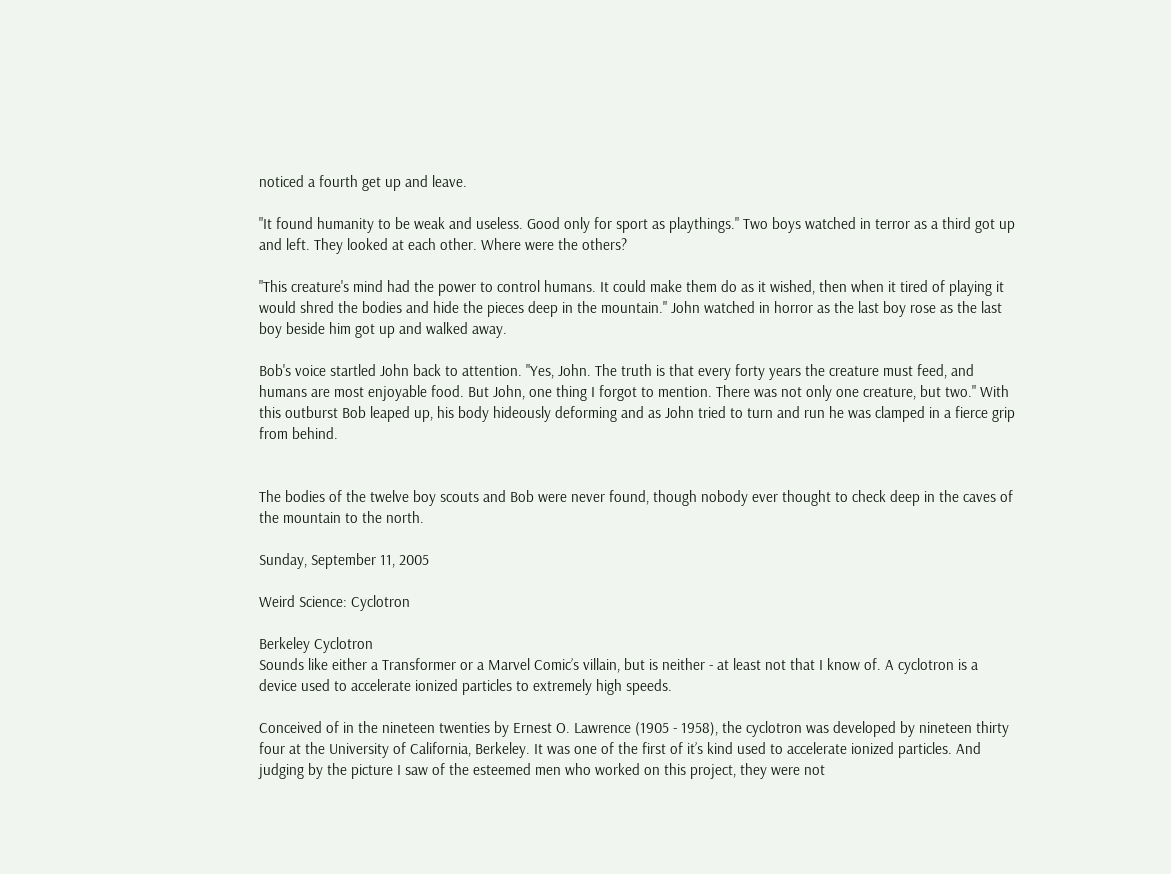noticed a fourth get up and leave.

"It found humanity to be weak and useless. Good only for sport as playthings." Two boys watched in terror as a third got up and left. They looked at each other. Where were the others?

"This creature's mind had the power to control humans. It could make them do as it wished, then when it tired of playing it would shred the bodies and hide the pieces deep in the mountain." John watched in horror as the last boy rose as the last boy beside him got up and walked away.

Bob's voice startled John back to attention. "Yes, John. The truth is that every forty years the creature must feed, and humans are most enjoyable food. But John, one thing I forgot to mention. There was not only one creature, but two." With this outburst Bob leaped up, his body hideously deforming and as John tried to turn and run he was clamped in a fierce grip from behind.


The bodies of the twelve boy scouts and Bob were never found, though nobody ever thought to check deep in the caves of the mountain to the north.

Sunday, September 11, 2005

Weird Science: Cyclotron

Berkeley Cyclotron
Sounds like either a Transformer or a Marvel Comic’s villain, but is neither - at least not that I know of. A cyclotron is a device used to accelerate ionized particles to extremely high speeds.

Conceived of in the nineteen twenties by Ernest O. Lawrence (1905 - 1958), the cyclotron was developed by nineteen thirty four at the University of California, Berkeley. It was one of the first of it’s kind used to accelerate ionized particles. And judging by the picture I saw of the esteemed men who worked on this project, they were not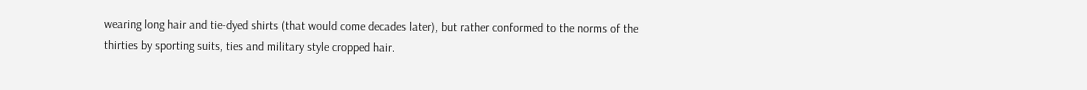wearing long hair and tie-dyed shirts (that would come decades later), but rather conformed to the norms of the thirties by sporting suits, ties and military style cropped hair.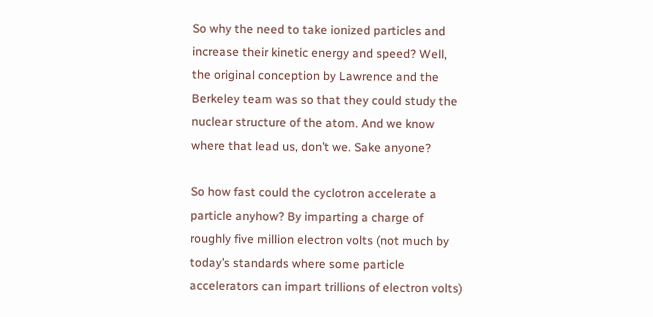So why the need to take ionized particles and increase their kinetic energy and speed? Well, the original conception by Lawrence and the Berkeley team was so that they could study the nuclear structure of the atom. And we know where that lead us, don’t we. Sake anyone?

So how fast could the cyclotron accelerate a particle anyhow? By imparting a charge of roughly five million electron volts (not much by today’s standards where some particle accelerators can impart trillions of electron volts)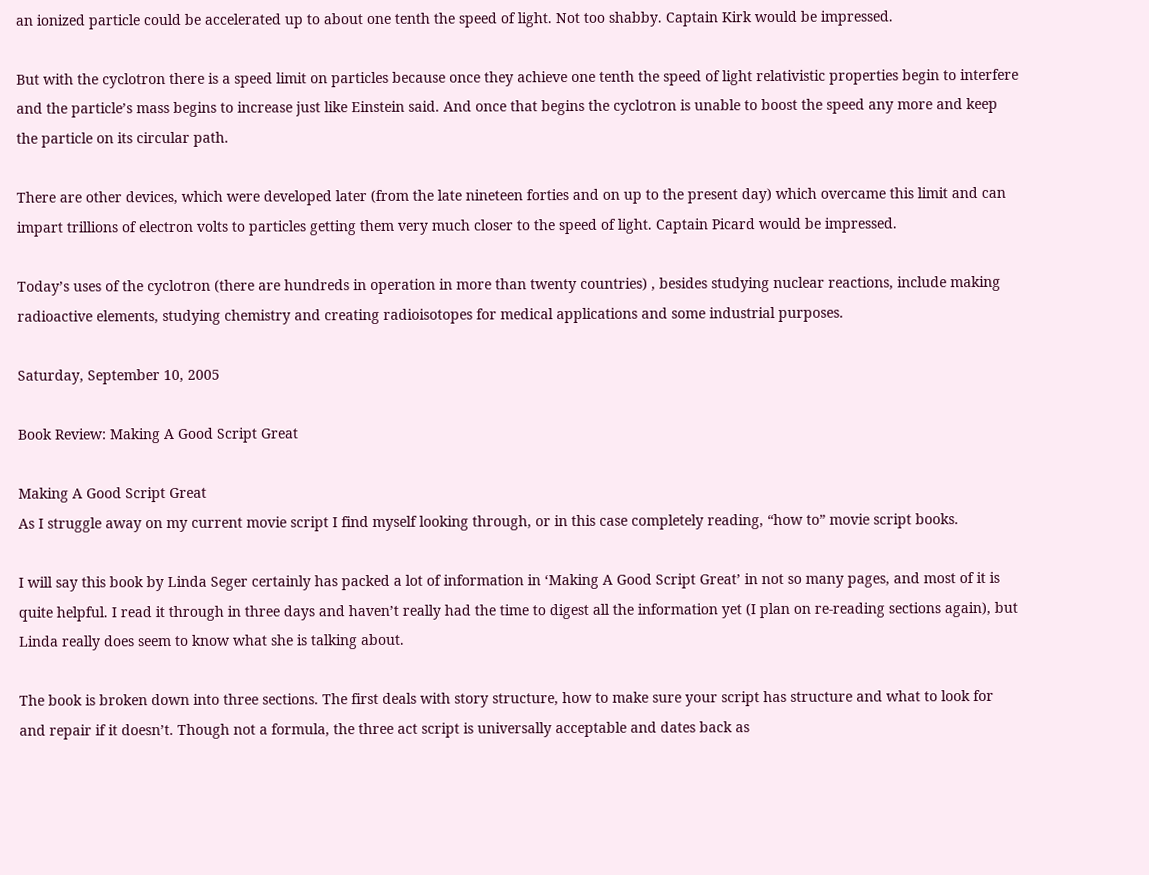an ionized particle could be accelerated up to about one tenth the speed of light. Not too shabby. Captain Kirk would be impressed.

But with the cyclotron there is a speed limit on particles because once they achieve one tenth the speed of light relativistic properties begin to interfere and the particle’s mass begins to increase just like Einstein said. And once that begins the cyclotron is unable to boost the speed any more and keep the particle on its circular path.

There are other devices, which were developed later (from the late nineteen forties and on up to the present day) which overcame this limit and can impart trillions of electron volts to particles getting them very much closer to the speed of light. Captain Picard would be impressed.

Today’s uses of the cyclotron (there are hundreds in operation in more than twenty countries) , besides studying nuclear reactions, include making radioactive elements, studying chemistry and creating radioisotopes for medical applications and some industrial purposes.

Saturday, September 10, 2005

Book Review: Making A Good Script Great

Making A Good Script Great
As I struggle away on my current movie script I find myself looking through, or in this case completely reading, “how to” movie script books.

I will say this book by Linda Seger certainly has packed a lot of information in ‘Making A Good Script Great’ in not so many pages, and most of it is quite helpful. I read it through in three days and haven’t really had the time to digest all the information yet (I plan on re-reading sections again), but Linda really does seem to know what she is talking about.

The book is broken down into three sections. The first deals with story structure, how to make sure your script has structure and what to look for and repair if it doesn’t. Though not a formula, the three act script is universally acceptable and dates back as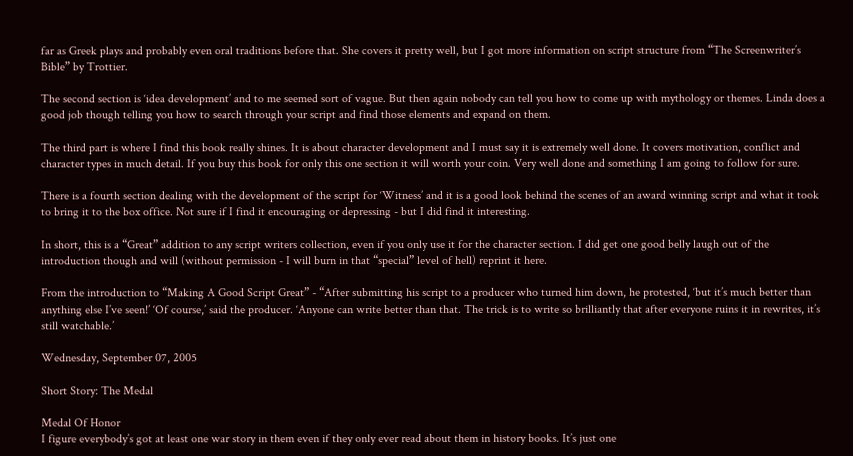far as Greek plays and probably even oral traditions before that. She covers it pretty well, but I got more information on script structure from “The Screenwriter’s Bible” by Trottier.

The second section is ‘idea development’ and to me seemed sort of vague. But then again nobody can tell you how to come up with mythology or themes. Linda does a good job though telling you how to search through your script and find those elements and expand on them.

The third part is where I find this book really shines. It is about character development and I must say it is extremely well done. It covers motivation, conflict and character types in much detail. If you buy this book for only this one section it will worth your coin. Very well done and something I am going to follow for sure.

There is a fourth section dealing with the development of the script for ‘Witness’ and it is a good look behind the scenes of an award winning script and what it took to bring it to the box office. Not sure if I find it encouraging or depressing - but I did find it interesting.

In short, this is a “Great” addition to any script writers collection, even if you only use it for the character section. I did get one good belly laugh out of the introduction though and will (without permission - I will burn in that “special” level of hell) reprint it here.

From the introduction to “Making A Good Script Great” - “After submitting his script to a producer who turned him down, he protested, ‘but it’s much better than anything else I’ve seen!’ ‘Of course,’ said the producer. ‘Anyone can write better than that. The trick is to write so brilliantly that after everyone ruins it in rewrites, it’s still watchable.’

Wednesday, September 07, 2005

Short Story: The Medal

Medal Of Honor
I figure everybody’s got at least one war story in them even if they only ever read about them in history books. It’s just one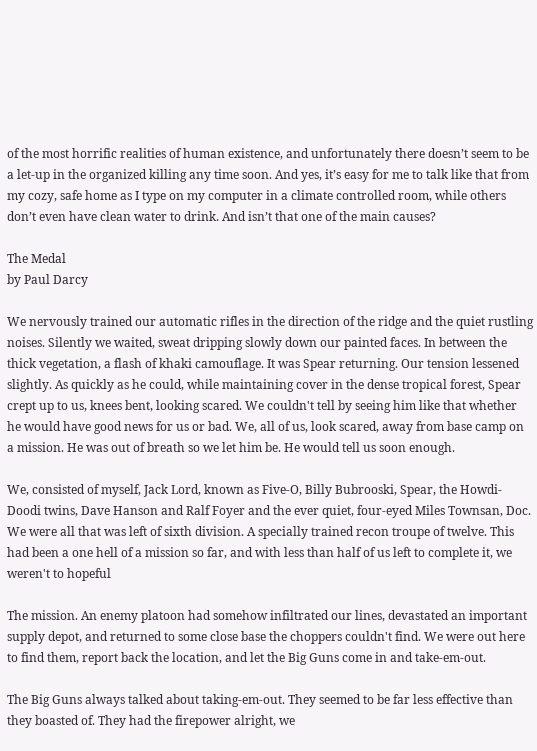of the most horrific realities of human existence, and unfortunately there doesn’t seem to be a let-up in the organized killing any time soon. And yes, it’s easy for me to talk like that from my cozy, safe home as I type on my computer in a climate controlled room, while others don’t even have clean water to drink. And isn’t that one of the main causes?

The Medal
by Paul Darcy

We nervously trained our automatic rifles in the direction of the ridge and the quiet rustling noises. Silently we waited, sweat dripping slowly down our painted faces. In between the thick vegetation, a flash of khaki camouflage. It was Spear returning. Our tension lessened slightly. As quickly as he could, while maintaining cover in the dense tropical forest, Spear crept up to us, knees bent, looking scared. We couldn't tell by seeing him like that whether he would have good news for us or bad. We, all of us, look scared, away from base camp on a mission. He was out of breath so we let him be. He would tell us soon enough.

We, consisted of myself, Jack Lord, known as Five-O, Billy Bubrooski, Spear, the Howdi-Doodi twins, Dave Hanson and Ralf Foyer and the ever quiet, four-eyed Miles Townsan, Doc. We were all that was left of sixth division. A specially trained recon troupe of twelve. This had been a one hell of a mission so far, and with less than half of us left to complete it, we weren't to hopeful

The mission. An enemy platoon had somehow infiltrated our lines, devastated an important supply depot, and returned to some close base the choppers couldn't find. We were out here to find them, report back the location, and let the Big Guns come in and take-em-out.

The Big Guns always talked about taking-em-out. They seemed to be far less effective than they boasted of. They had the firepower alright, we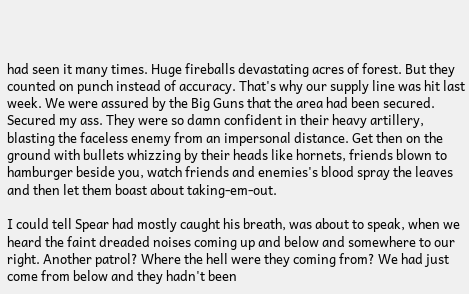had seen it many times. Huge fireballs devastating acres of forest. But they counted on punch instead of accuracy. That's why our supply line was hit last week. We were assured by the Big Guns that the area had been secured. Secured my ass. They were so damn confident in their heavy artillery, blasting the faceless enemy from an impersonal distance. Get then on the ground with bullets whizzing by their heads like hornets, friends blown to hamburger beside you, watch friends and enemies's blood spray the leaves and then let them boast about taking-em-out.

I could tell Spear had mostly caught his breath, was about to speak, when we heard the faint dreaded noises coming up and below and somewhere to our right. Another patrol? Where the hell were they coming from? We had just come from below and they hadn't been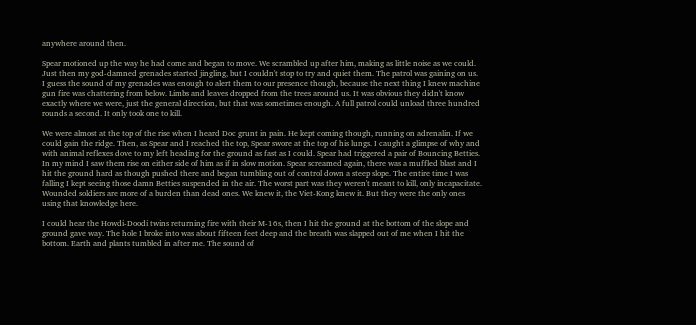anywhere around then.

Spear motioned up the way he had come and began to move. We scrambled up after him, making as little noise as we could. Just then my god-damned grenades started jingling, but I couldn't stop to try and quiet them. The patrol was gaining on us. I guess the sound of my grenades was enough to alert them to our presence though, because the next thing I knew machine gun fire was chattering from below. Limbs and leaves dropped from the trees around us. It was obvious they didn't know exactly where we were, just the general direction, but that was sometimes enough. A full patrol could unload three hundred rounds a second. It only took one to kill.

We were almost at the top of the rise when I heard Doc grunt in pain. He kept coming though, running on adrenalin. If we could gain the ridge. Then, as Spear and I reached the top, Spear swore at the top of his lungs. I caught a glimpse of why and with animal reflexes dove to my left heading for the ground as fast as I could. Spear had triggered a pair of Bouncing Betties. In my mind I saw them rise on either side of him as if in slow motion. Spear screamed again, there was a muffled blast and I hit the ground hard as though pushed there and began tumbling out of control down a steep slope. The entire time I was falling I kept seeing those damn Betties suspended in the air. The worst part was they weren't meant to kill, only incapacitate. Wounded soldiers are more of a burden than dead ones. We knew it, the Viet-Kong knew it. But they were the only ones using that knowledge here.

I could hear the Howdi-Doodi twins returning fire with their M-16s, then I hit the ground at the bottom of the slope and ground gave way. The hole I broke into was about fifteen feet deep and the breath was slapped out of me when I hit the bottom. Earth and plants tumbled in after me. The sound of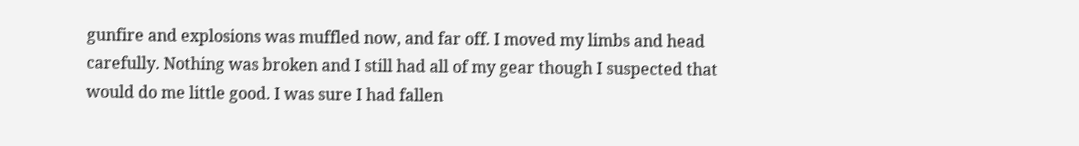gunfire and explosions was muffled now, and far off. I moved my limbs and head carefully. Nothing was broken and I still had all of my gear though I suspected that would do me little good. I was sure I had fallen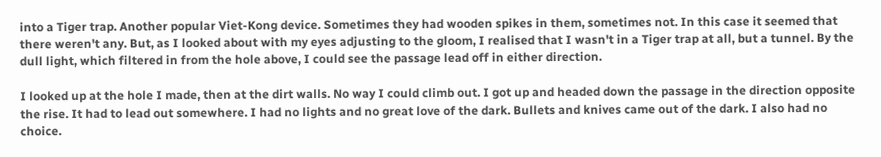into a Tiger trap. Another popular Viet-Kong device. Sometimes they had wooden spikes in them, sometimes not. In this case it seemed that there weren't any. But, as I looked about with my eyes adjusting to the gloom, I realised that I wasn't in a Tiger trap at all, but a tunnel. By the dull light, which filtered in from the hole above, I could see the passage lead off in either direction.

I looked up at the hole I made, then at the dirt walls. No way I could climb out. I got up and headed down the passage in the direction opposite the rise. It had to lead out somewhere. I had no lights and no great love of the dark. Bullets and knives came out of the dark. I also had no choice.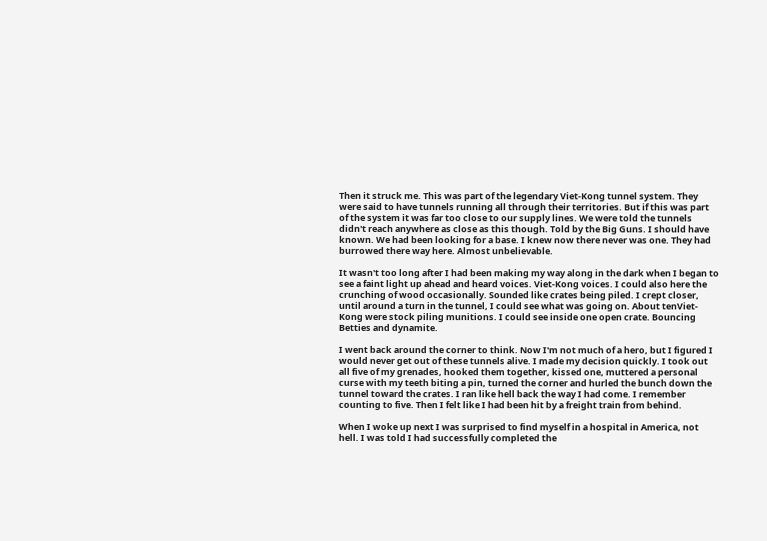Then it struck me. This was part of the legendary Viet-Kong tunnel system. They were said to have tunnels running all through their territories. But if this was part of the system it was far too close to our supply lines. We were told the tunnels didn't reach anywhere as close as this though. Told by the Big Guns. I should have known. We had been looking for a base. I knew now there never was one. They had burrowed there way here. Almost unbelievable.

It wasn't too long after I had been making my way along in the dark when I began to see a faint light up ahead and heard voices. Viet-Kong voices. I could also here the crunching of wood occasionally. Sounded like crates being piled. I crept closer, until around a turn in the tunnel, I could see what was going on. About tenViet-Kong were stock piling munitions. I could see inside one open crate. Bouncing Betties and dynamite.

I went back around the corner to think. Now I'm not much of a hero, but I figured I would never get out of these tunnels alive. I made my decision quickly. I took out all five of my grenades, hooked them together, kissed one, muttered a personal curse with my teeth biting a pin, turned the corner and hurled the bunch down the tunnel toward the crates. I ran like hell back the way I had come. I remember counting to five. Then I felt like I had been hit by a freight train from behind.

When I woke up next I was surprised to find myself in a hospital in America, not hell. I was told I had successfully completed the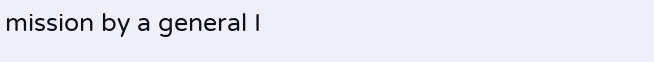mission by a general I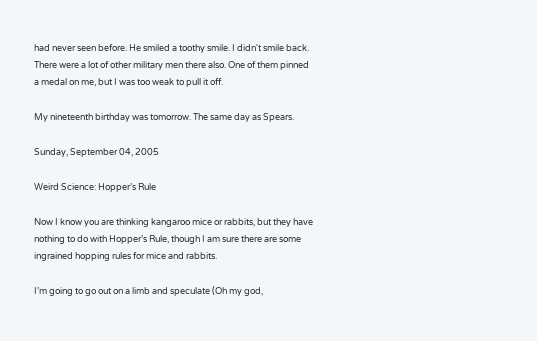had never seen before. He smiled a toothy smile. I didn't smile back. There were a lot of other military men there also. One of them pinned a medal on me, but I was too weak to pull it off.

My nineteenth birthday was tomorrow. The same day as Spears.

Sunday, September 04, 2005

Weird Science: Hopper’s Rule

Now I know you are thinking kangaroo mice or rabbits, but they have nothing to do with Hopper’s Rule, though I am sure there are some ingrained hopping rules for mice and rabbits.

I’m going to go out on a limb and speculate (Oh my god,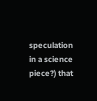speculation in a science piece?) that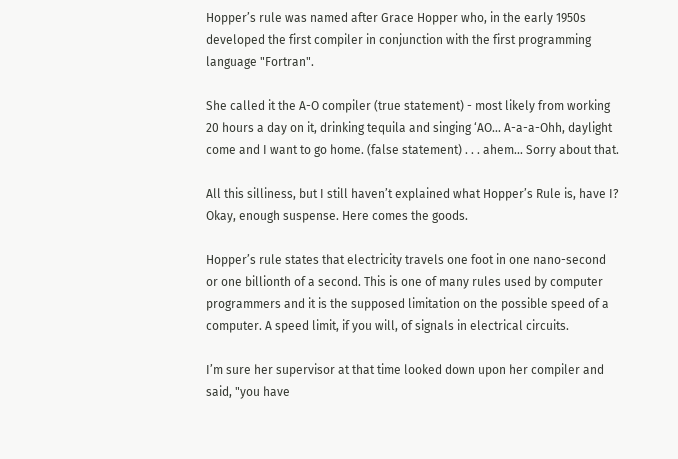Hopper’s rule was named after Grace Hopper who, in the early 1950s developed the first compiler in conjunction with the first programming language "Fortran".

She called it the A-O compiler (true statement) - most likely from working 20 hours a day on it, drinking tequila and singing ‘AO... A-a-a-Ohh, daylight come and I want to go home. (false statement) . . . ahem... Sorry about that.

All this silliness, but I still haven’t explained what Hopper’s Rule is, have I? Okay, enough suspense. Here comes the goods.

Hopper’s rule states that electricity travels one foot in one nano-second or one billionth of a second. This is one of many rules used by computer programmers and it is the supposed limitation on the possible speed of a computer. A speed limit, if you will, of signals in electrical circuits.

I’m sure her supervisor at that time looked down upon her compiler and said, "you have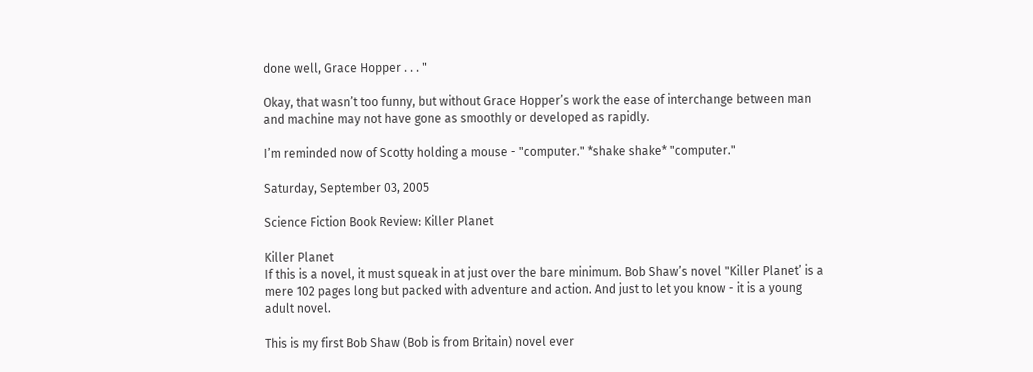done well, Grace Hopper . . . "

Okay, that wasn’t too funny, but without Grace Hopper’s work the ease of interchange between man and machine may not have gone as smoothly or developed as rapidly.

I’m reminded now of Scotty holding a mouse - "computer." *shake shake* "computer."

Saturday, September 03, 2005

Science Fiction Book Review: Killer Planet

Killer Planet
If this is a novel, it must squeak in at just over the bare minimum. Bob Shaw’s novel "Killer Planet’ is a mere 102 pages long but packed with adventure and action. And just to let you know - it is a young adult novel.

This is my first Bob Shaw (Bob is from Britain) novel ever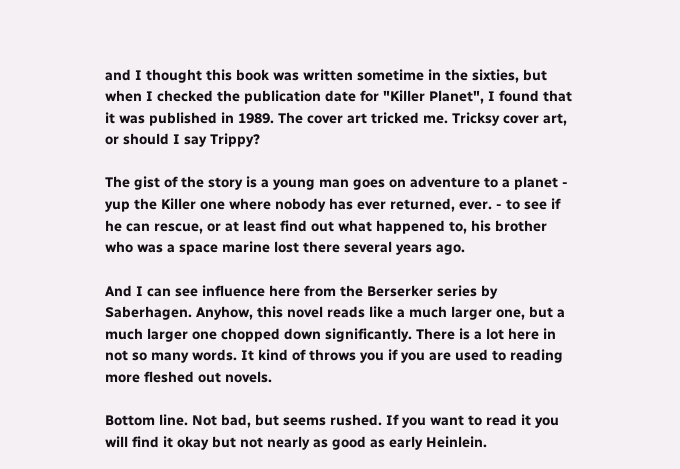and I thought this book was written sometime in the sixties, but when I checked the publication date for "Killer Planet", I found that it was published in 1989. The cover art tricked me. Tricksy cover art, or should I say Trippy?

The gist of the story is a young man goes on adventure to a planet - yup the Killer one where nobody has ever returned, ever. - to see if he can rescue, or at least find out what happened to, his brother who was a space marine lost there several years ago.

And I can see influence here from the Berserker series by Saberhagen. Anyhow, this novel reads like a much larger one, but a much larger one chopped down significantly. There is a lot here in not so many words. It kind of throws you if you are used to reading more fleshed out novels.

Bottom line. Not bad, but seems rushed. If you want to read it you will find it okay but not nearly as good as early Heinlein.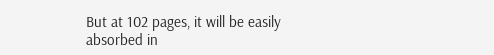But at 102 pages, it will be easily absorbed in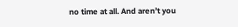no time at all. And aren’t you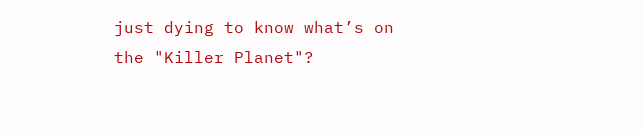just dying to know what’s on the "Killer Planet"?